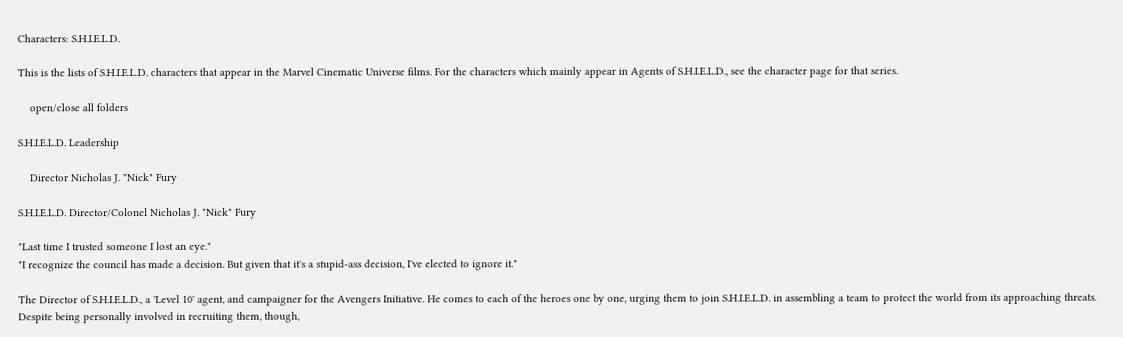Characters: S.H.I.E.L.D.

This is the lists of S.H.I.E.L.D. characters that appear in the Marvel Cinematic Universe films. For the characters which mainly appear in Agents of S.H.I.E.L.D., see the character page for that series.

    open/close all folders

S.H.I.E.L.D. Leadership

    Director Nicholas J. "Nick" Fury

S.H.I.E.L.D. Director/Colonel Nicholas J. "Nick" Fury

"Last time I trusted someone I lost an eye."
"I recognize the council has made a decision. But given that it's a stupid-ass decision, I've elected to ignore it."

The Director of S.H.I.E.L.D., a 'Level 10' agent, and campaigner for the Avengers Initiative. He comes to each of the heroes one by one, urging them to join S.H.I.E.L.D. in assembling a team to protect the world from its approaching threats. Despite being personally involved in recruiting them, though,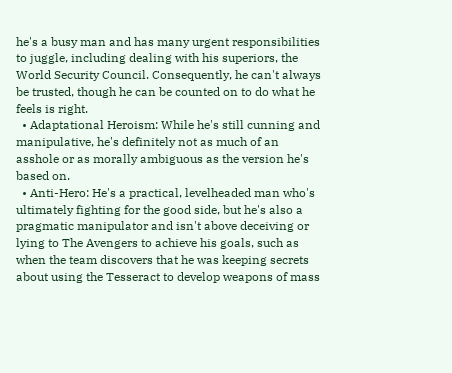he's a busy man and has many urgent responsibilities to juggle, including dealing with his superiors, the World Security Council. Consequently, he can't always be trusted, though he can be counted on to do what he feels is right.
  • Adaptational Heroism: While he's still cunning and manipulative, he's definitely not as much of an asshole or as morally ambiguous as the version he's based on.
  • Anti-Hero: He's a practical, levelheaded man who's ultimately fighting for the good side, but he's also a pragmatic manipulator and isn't above deceiving or lying to The Avengers to achieve his goals, such as when the team discovers that he was keeping secrets about using the Tesseract to develop weapons of mass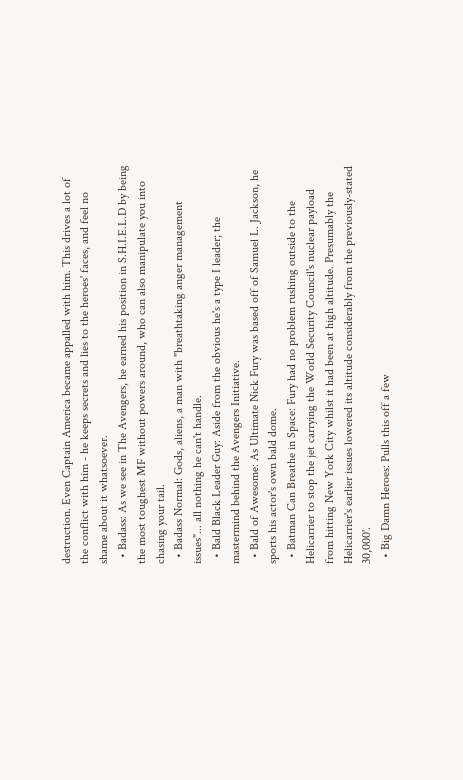destruction. Even Captain America became appalled with him. This drives a lot of the conflict with him - he keeps secrets and lies to the heroes' faces, and feel no shame about it whatsoever.
  • Badass: As we see in The Avengers, he earned his position in S.H.I.E.L.D by being the most toughest MF without powers around, who can also manipulate you into chasing your tail.
  • Badass Normal: Gods, aliens, a man with "breathtaking anger management issues"... all nothing he can't handle.
  • Bald Black Leader Guy: Aside from the obvious he's a type I leader; the mastermind behind the Avengers Initiative.
  • Bald of Awesome: As Ultimate Nick Fury was based off of Samuel L. Jackson, he sports his actor's own bald dome.
  • Batman Can Breathe in Space: Fury had no problem rushing outside to the Helicarrier to stop the jet carrying the World Security Council's nuclear payload from hitting New York City whilst it had been at high altitude. Presumably the Helicarrier's earlier issues lowered its altitude considerably from the previously-stated 30,000'.
  • Big Damn Heroes: Pulls this off a few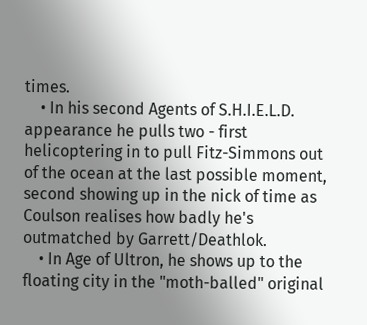times.
    • In his second Agents of S.H.I.E.L.D. appearance he pulls two - first helicoptering in to pull Fitz-Simmons out of the ocean at the last possible moment, second showing up in the nick of time as Coulson realises how badly he's outmatched by Garrett/Deathlok.
    • In Age of Ultron, he shows up to the floating city in the "moth-balled" original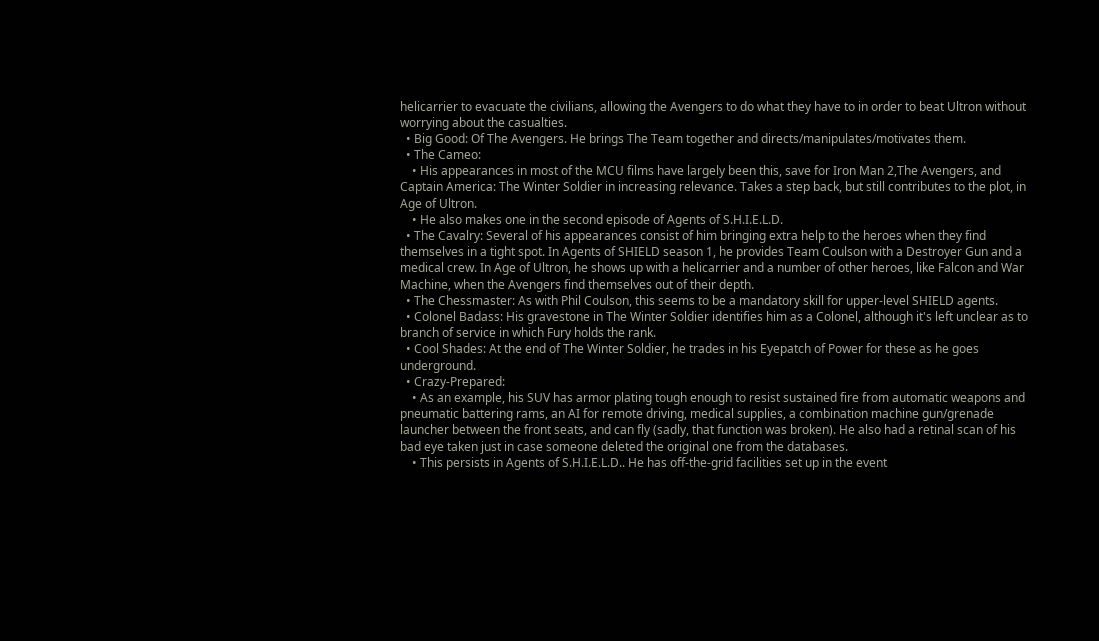helicarrier to evacuate the civilians, allowing the Avengers to do what they have to in order to beat Ultron without worrying about the casualties.
  • Big Good: Of The Avengers. He brings The Team together and directs/manipulates/motivates them.
  • The Cameo:
    • His appearances in most of the MCU films have largely been this, save for Iron Man 2,The Avengers, and Captain America: The Winter Soldier in increasing relevance. Takes a step back, but still contributes to the plot, in Age of Ultron.
    • He also makes one in the second episode of Agents of S.H.I.E.L.D.
  • The Cavalry: Several of his appearances consist of him bringing extra help to the heroes when they find themselves in a tight spot. In Agents of SHIELD season 1, he provides Team Coulson with a Destroyer Gun and a medical crew. In Age of Ultron, he shows up with a helicarrier and a number of other heroes, like Falcon and War Machine, when the Avengers find themselves out of their depth.
  • The Chessmaster: As with Phil Coulson, this seems to be a mandatory skill for upper-level SHIELD agents.
  • Colonel Badass: His gravestone in The Winter Soldier identifies him as a Colonel, although it's left unclear as to branch of service in which Fury holds the rank.
  • Cool Shades: At the end of The Winter Soldier, he trades in his Eyepatch of Power for these as he goes underground.
  • Crazy-Prepared:
    • As an example, his SUV has armor plating tough enough to resist sustained fire from automatic weapons and pneumatic battering rams, an AI for remote driving, medical supplies, a combination machine gun/grenade launcher between the front seats, and can fly (sadly, that function was broken). He also had a retinal scan of his bad eye taken just in case someone deleted the original one from the databases.
    • This persists in Agents of S.H.I.E.L.D.. He has off-the-grid facilities set up in the event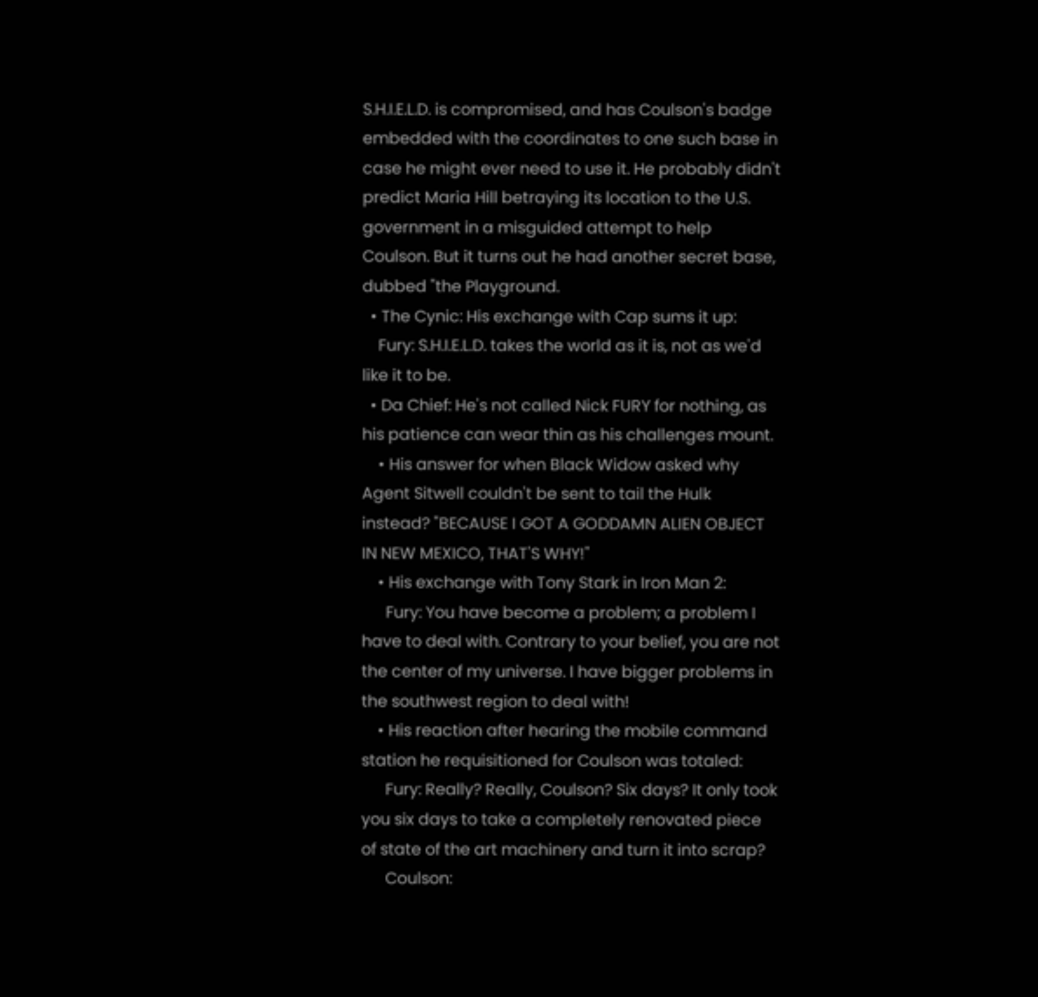S.H.I.E.L.D. is compromised, and has Coulson's badge embedded with the coordinates to one such base in case he might ever need to use it. He probably didn't predict Maria Hill betraying its location to the U.S. government in a misguided attempt to help Coulson. But it turns out he had another secret base, dubbed "the Playground.
  • The Cynic: His exchange with Cap sums it up:
    Fury: S.H.I.E.L.D. takes the world as it is, not as we'd like it to be.
  • Da Chief: He's not called Nick FURY for nothing, as his patience can wear thin as his challenges mount.
    • His answer for when Black Widow asked why Agent Sitwell couldn't be sent to tail the Hulk instead? "BECAUSE I GOT A GODDAMN ALIEN OBJECT IN NEW MEXICO, THAT'S WHY!"
    • His exchange with Tony Stark in Iron Man 2:
      Fury: You have become a problem; a problem I have to deal with. Contrary to your belief, you are not the center of my universe. I have bigger problems in the southwest region to deal with!
    • His reaction after hearing the mobile command station he requisitioned for Coulson was totaled:
      Fury: Really? Really, Coulson? Six days? It only took you six days to take a completely renovated piece of state of the art machinery and turn it into scrap?
      Coulson: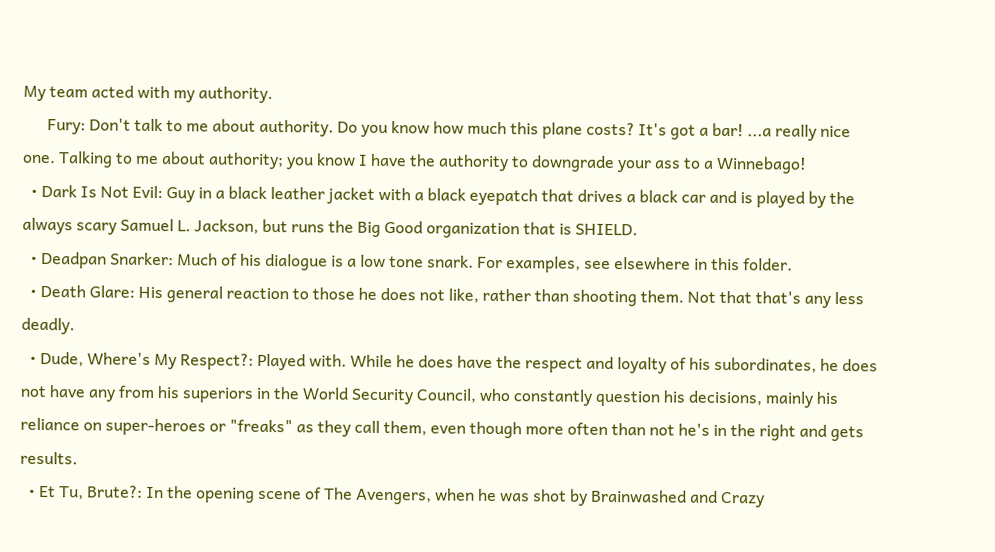My team acted with my authority.
      Fury: Don't talk to me about authority. Do you know how much this plane costs? It's got a bar! ...a really nice one. Talking to me about authority; you know I have the authority to downgrade your ass to a Winnebago!
  • Dark Is Not Evil: Guy in a black leather jacket with a black eyepatch that drives a black car and is played by the always scary Samuel L. Jackson, but runs the Big Good organization that is SHIELD.
  • Deadpan Snarker: Much of his dialogue is a low tone snark. For examples, see elsewhere in this folder.
  • Death Glare: His general reaction to those he does not like, rather than shooting them. Not that that's any less deadly.
  • Dude, Where's My Respect?: Played with. While he does have the respect and loyalty of his subordinates, he does not have any from his superiors in the World Security Council, who constantly question his decisions, mainly his reliance on super-heroes or "freaks" as they call them, even though more often than not he's in the right and gets results.
  • Et Tu, Brute?: In the opening scene of The Avengers, when he was shot by Brainwashed and Crazy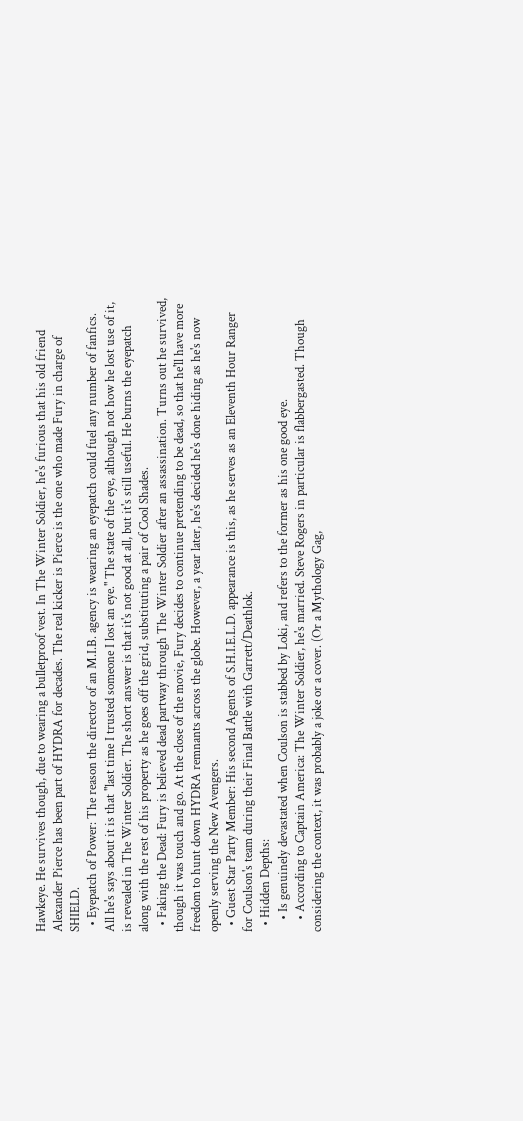Hawkeye. He survives though, due to wearing a bulletproof vest. In The Winter Soldier, he's furious that his old friend Alexander Pierce has been part of HYDRA for decades. The real kicker is Pierce is the one who made Fury in charge of SHIELD.
  • Eyepatch of Power: The reason the director of an M.I.B. agency is wearing an eyepatch could fuel any number of fanfics. All he's says about it is that "last time I trusted someone I lost an eye." The state of the eye, although not how he lost use of it, is revealed in The Winter Soldier. The short answer is that it's not good at all, but it's still useful. He burns the eyepatch along with the rest of his property as he goes off the grid, substituting a pair of Cool Shades.
  • Faking the Dead: Fury is believed dead partway through The Winter Soldier after an assassination. Turns out he survived, though it was touch and go. At the close of the movie, Fury decides to continue pretending to be dead, so that he'll have more freedom to hunt down HYDRA remnants across the globe. However, a year later, he's decided he's done hiding as he's now openly serving the New Avengers.
  • Guest Star Party Member: His second Agents of S.H.I.E.L.D. appearance is this, as he serves as an Eleventh Hour Ranger for Coulson's team during their Final Battle with Garrett/Deathlok.
  • Hidden Depths:
    • Is genuinely devastated when Coulson is stabbed by Loki, and refers to the former as his one good eye.
    • According to Captain America: The Winter Soldier, he's married. Steve Rogers in particular is flabbergasted. Though considering the context, it was probably a joke or a cover. (Or a Mythology Gag,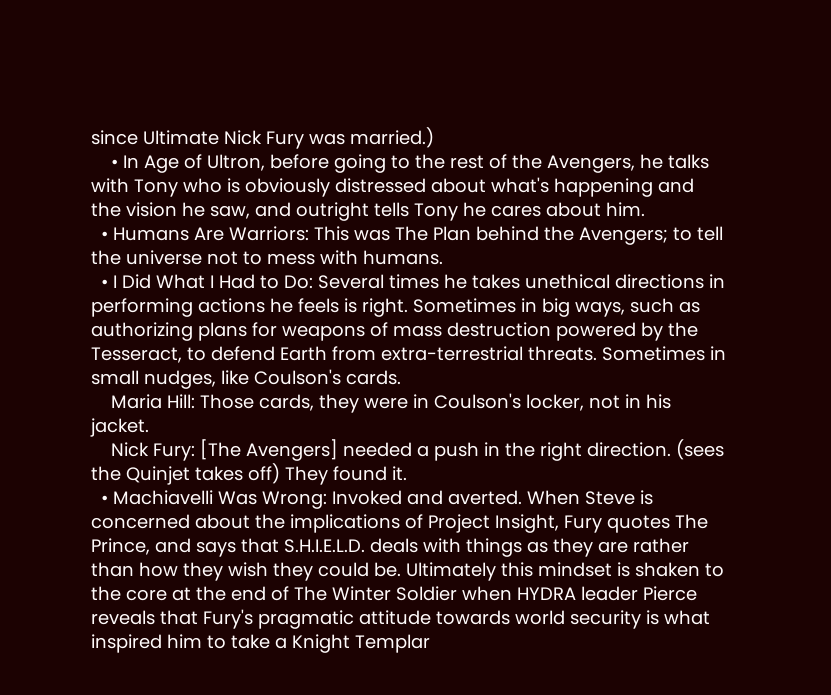since Ultimate Nick Fury was married.)
    • In Age of Ultron, before going to the rest of the Avengers, he talks with Tony who is obviously distressed about what's happening and the vision he saw, and outright tells Tony he cares about him.
  • Humans Are Warriors: This was The Plan behind the Avengers; to tell the universe not to mess with humans.
  • I Did What I Had to Do: Several times he takes unethical directions in performing actions he feels is right. Sometimes in big ways, such as authorizing plans for weapons of mass destruction powered by the Tesseract, to defend Earth from extra-terrestrial threats. Sometimes in small nudges, like Coulson's cards.
    Maria Hill: Those cards, they were in Coulson's locker, not in his jacket.
    Nick Fury: [The Avengers] needed a push in the right direction. (sees the Quinjet takes off) They found it.
  • Machiavelli Was Wrong: Invoked and averted. When Steve is concerned about the implications of Project Insight, Fury quotes The Prince, and says that S.H.I.E.L.D. deals with things as they are rather than how they wish they could be. Ultimately this mindset is shaken to the core at the end of The Winter Soldier when HYDRA leader Pierce reveals that Fury's pragmatic attitude towards world security is what inspired him to take a Knight Templar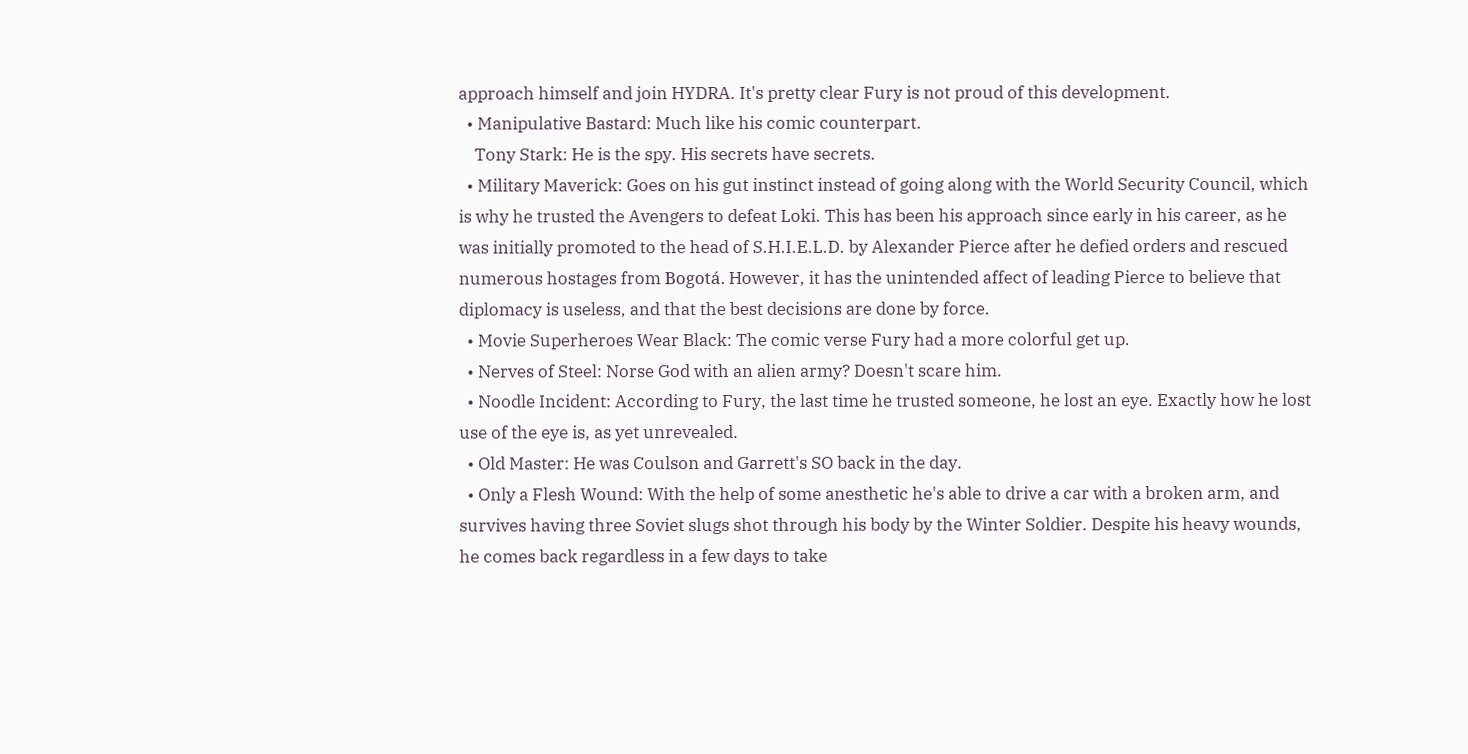approach himself and join HYDRA. It's pretty clear Fury is not proud of this development.
  • Manipulative Bastard: Much like his comic counterpart.
    Tony Stark: He is the spy. His secrets have secrets.
  • Military Maverick: Goes on his gut instinct instead of going along with the World Security Council, which is why he trusted the Avengers to defeat Loki. This has been his approach since early in his career, as he was initially promoted to the head of S.H.I.E.L.D. by Alexander Pierce after he defied orders and rescued numerous hostages from Bogotá. However, it has the unintended affect of leading Pierce to believe that diplomacy is useless, and that the best decisions are done by force.
  • Movie Superheroes Wear Black: The comic verse Fury had a more colorful get up.
  • Nerves of Steel: Norse God with an alien army? Doesn't scare him.
  • Noodle Incident: According to Fury, the last time he trusted someone, he lost an eye. Exactly how he lost use of the eye is, as yet unrevealed.
  • Old Master: He was Coulson and Garrett's SO back in the day.
  • Only a Flesh Wound: With the help of some anesthetic he's able to drive a car with a broken arm, and survives having three Soviet slugs shot through his body by the Winter Soldier. Despite his heavy wounds, he comes back regardless in a few days to take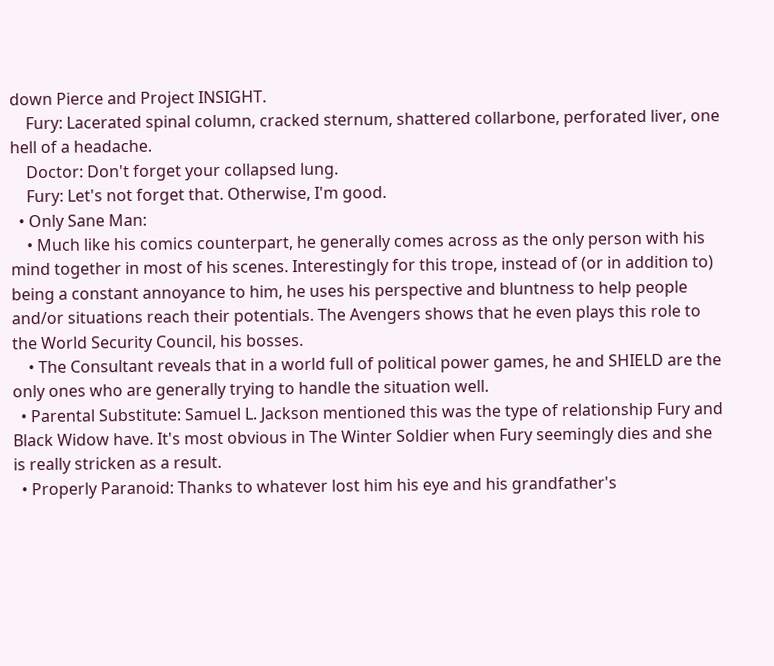down Pierce and Project INSIGHT.
    Fury: Lacerated spinal column, cracked sternum, shattered collarbone, perforated liver, one hell of a headache.
    Doctor: Don't forget your collapsed lung.
    Fury: Let's not forget that. Otherwise, I'm good.
  • Only Sane Man:
    • Much like his comics counterpart, he generally comes across as the only person with his mind together in most of his scenes. Interestingly for this trope, instead of (or in addition to) being a constant annoyance to him, he uses his perspective and bluntness to help people and/or situations reach their potentials. The Avengers shows that he even plays this role to the World Security Council, his bosses.
    • The Consultant reveals that in a world full of political power games, he and SHIELD are the only ones who are generally trying to handle the situation well.
  • Parental Substitute: Samuel L. Jackson mentioned this was the type of relationship Fury and Black Widow have. It's most obvious in The Winter Soldier when Fury seemingly dies and she is really stricken as a result.
  • Properly Paranoid: Thanks to whatever lost him his eye and his grandfather's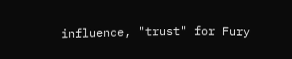influence, "trust" for Fury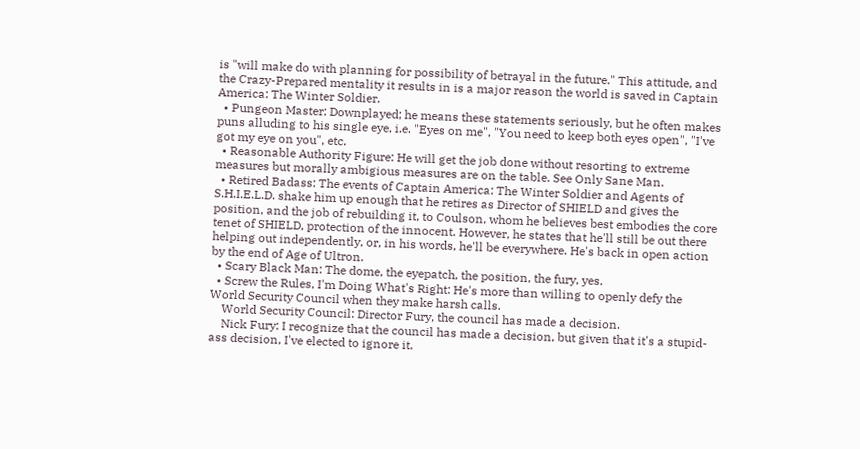is "will make do with planning for possibility of betrayal in the future." This attitude, and the Crazy-Prepared mentality it results in is a major reason the world is saved in Captain America: The Winter Soldier.
  • Pungeon Master: Downplayed; he means these statements seriously, but he often makes puns alluding to his single eye, i.e. "Eyes on me", "You need to keep both eyes open", "I've got my eye on you", etc.
  • Reasonable Authority Figure: He will get the job done without resorting to extreme measures but morally ambigious measures are on the table. See Only Sane Man.
  • Retired Badass: The events of Captain America: The Winter Soldier and Agents of S.H.I.E.L.D. shake him up enough that he retires as Director of SHIELD and gives the position, and the job of rebuilding it, to Coulson, whom he believes best embodies the core tenet of SHIELD, protection of the innocent. However, he states that he'll still be out there helping out independently, or, in his words, he'll be everywhere. He's back in open action by the end of Age of Ultron.
  • Scary Black Man: The dome, the eyepatch, the position, the fury, yes.
  • Screw the Rules, I'm Doing What's Right: He's more than willing to openly defy the World Security Council when they make harsh calls.
    World Security Council: Director Fury, the council has made a decision.
    Nick Fury: I recognize that the council has made a decision, but given that it's a stupid-ass decision, I've elected to ignore it.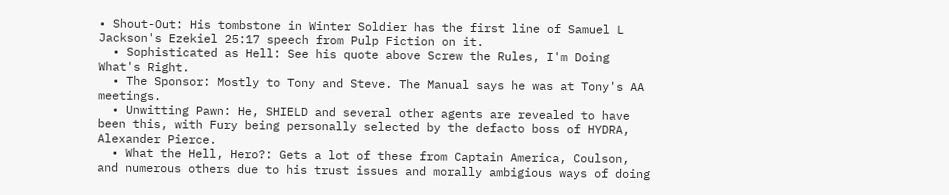• Shout-Out: His tombstone in Winter Soldier has the first line of Samuel L Jackson's Ezekiel 25:17 speech from Pulp Fiction on it.
  • Sophisticated as Hell: See his quote above Screw the Rules, I'm Doing What's Right.
  • The Sponsor: Mostly to Tony and Steve. The Manual says he was at Tony's AA meetings.
  • Unwitting Pawn: He, SHIELD and several other agents are revealed to have been this, with Fury being personally selected by the defacto boss of HYDRA, Alexander Pierce.
  • What the Hell, Hero?: Gets a lot of these from Captain America, Coulson, and numerous others due to his trust issues and morally ambigious ways of doing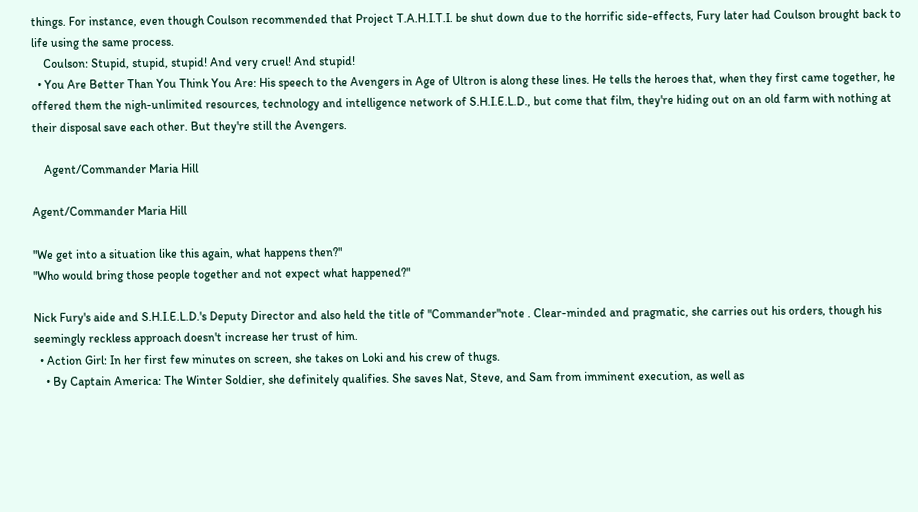things. For instance, even though Coulson recommended that Project T.A.H.I.T.I. be shut down due to the horrific side-effects, Fury later had Coulson brought back to life using the same process.
    Coulson: Stupid, stupid, stupid! And very cruel! And stupid!
  • You Are Better Than You Think You Are: His speech to the Avengers in Age of Ultron is along these lines. He tells the heroes that, when they first came together, he offered them the nigh-unlimited resources, technology and intelligence network of S.H.I.E.L.D., but come that film, they're hiding out on an old farm with nothing at their disposal save each other. But they're still the Avengers.

    Agent/Commander Maria Hill

Agent/Commander Maria Hill

"We get into a situation like this again, what happens then?"
"Who would bring those people together and not expect what happened?"

Nick Fury's aide and S.H.I.E.L.D.'s Deputy Director and also held the title of "Commander"note . Clear-minded and pragmatic, she carries out his orders, though his seemingly reckless approach doesn't increase her trust of him.
  • Action Girl: In her first few minutes on screen, she takes on Loki and his crew of thugs.
    • By Captain America: The Winter Soldier, she definitely qualifies. She saves Nat, Steve, and Sam from imminent execution, as well as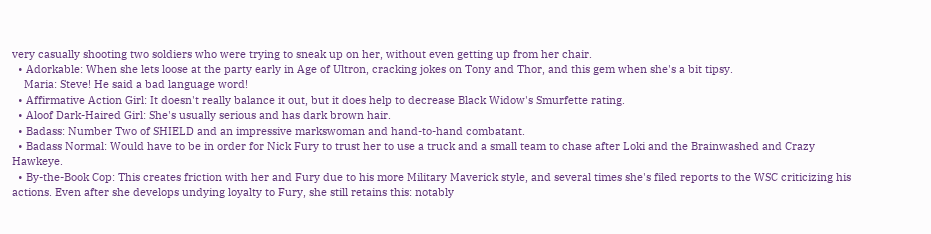very casually shooting two soldiers who were trying to sneak up on her, without even getting up from her chair.
  • Adorkable: When she lets loose at the party early in Age of Ultron, cracking jokes on Tony and Thor, and this gem when she's a bit tipsy.
    Maria: Steve! He said a bad language word!
  • Affirmative Action Girl: It doesn't really balance it out, but it does help to decrease Black Widow's Smurfette rating.
  • Aloof Dark-Haired Girl: She's usually serious and has dark brown hair.
  • Badass: Number Two of SHIELD and an impressive markswoman and hand-to-hand combatant.
  • Badass Normal: Would have to be in order for Nick Fury to trust her to use a truck and a small team to chase after Loki and the Brainwashed and Crazy Hawkeye.
  • By-the-Book Cop: This creates friction with her and Fury due to his more Military Maverick style, and several times she's filed reports to the WSC criticizing his actions. Even after she develops undying loyalty to Fury, she still retains this: notably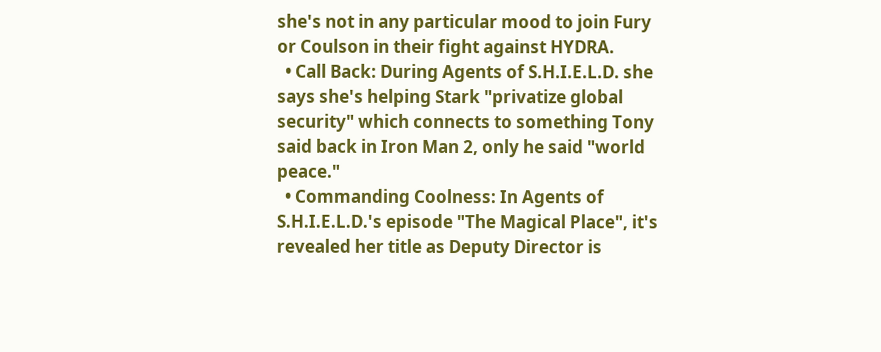she's not in any particular mood to join Fury or Coulson in their fight against HYDRA.
  • Call Back: During Agents of S.H.I.E.L.D. she says she's helping Stark "privatize global security" which connects to something Tony said back in Iron Man 2, only he said "world peace."
  • Commanding Coolness: In Agents of S.H.I.E.L.D.'s episode "The Magical Place", it's revealed her title as Deputy Director is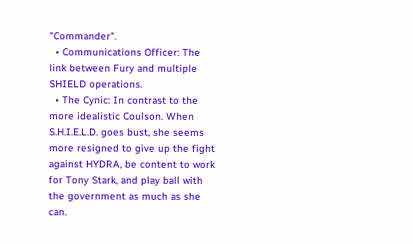"Commander".
  • Communications Officer: The link between Fury and multiple SHIELD operations.
  • The Cynic: In contrast to the more idealistic Coulson. When S.H.I.E.L.D. goes bust, she seems more resigned to give up the fight against HYDRA, be content to work for Tony Stark, and play ball with the government as much as she can.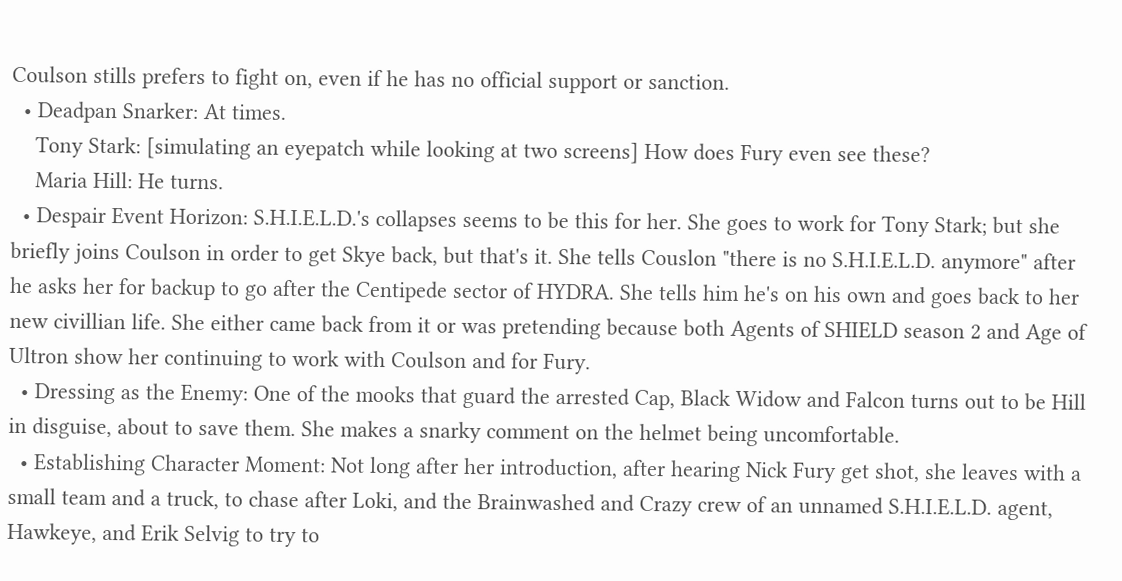Coulson stills prefers to fight on, even if he has no official support or sanction.
  • Deadpan Snarker: At times.
    Tony Stark: [simulating an eyepatch while looking at two screens] How does Fury even see these?
    Maria Hill: He turns.
  • Despair Event Horizon: S.H.I.E.L.D.'s collapses seems to be this for her. She goes to work for Tony Stark; but she briefly joins Coulson in order to get Skye back, but that's it. She tells Couslon "there is no S.H.I.E.L.D. anymore" after he asks her for backup to go after the Centipede sector of HYDRA. She tells him he's on his own and goes back to her new civillian life. She either came back from it or was pretending because both Agents of SHIELD season 2 and Age of Ultron show her continuing to work with Coulson and for Fury.
  • Dressing as the Enemy: One of the mooks that guard the arrested Cap, Black Widow and Falcon turns out to be Hill in disguise, about to save them. She makes a snarky comment on the helmet being uncomfortable.
  • Establishing Character Moment: Not long after her introduction, after hearing Nick Fury get shot, she leaves with a small team and a truck, to chase after Loki, and the Brainwashed and Crazy crew of an unnamed S.H.I.E.L.D. agent, Hawkeye, and Erik Selvig to try to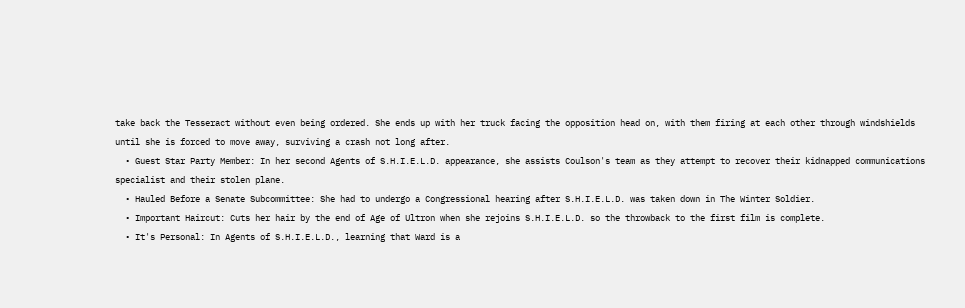take back the Tesseract without even being ordered. She ends up with her truck facing the opposition head on, with them firing at each other through windshields until she is forced to move away, surviving a crash not long after.
  • Guest Star Party Member: In her second Agents of S.H.I.E.L.D. appearance, she assists Coulson's team as they attempt to recover their kidnapped communications specialist and their stolen plane.
  • Hauled Before a Senate Subcommittee: She had to undergo a Congressional hearing after S.H.I.E.L.D. was taken down in The Winter Soldier.
  • Important Haircut: Cuts her hair by the end of Age of Ultron when she rejoins S.H.I.E.L.D. so the throwback to the first film is complete.
  • It's Personal: In Agents of S.H.I.E.L.D., learning that Ward is a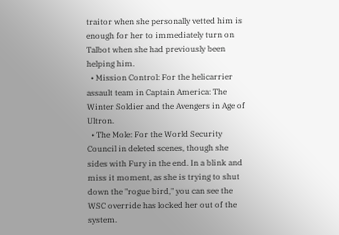traitor when she personally vetted him is enough for her to immediately turn on Talbot when she had previously been helping him.
  • Mission Control: For the helicarrier assault team in Captain America: The Winter Soldier and the Avengers in Age of Ultron.
  • The Mole: For the World Security Council in deleted scenes, though she sides with Fury in the end. In a blink and miss it moment, as she is trying to shut down the "rogue bird," you can see the WSC override has locked her out of the system.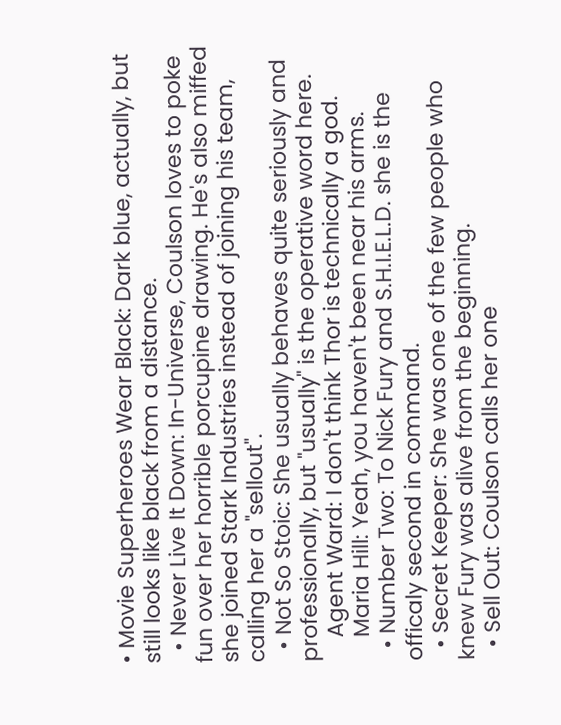• Movie Superheroes Wear Black: Dark blue, actually, but still looks like black from a distance.
  • Never Live It Down: In-Universe, Coulson loves to poke fun over her horrible porcupine drawing. He's also miffed she joined Stark Industries instead of joining his team, calling her a "sellout".
  • Not So Stoic: She usually behaves quite seriously and professionally, but "usually" is the operative word here.
    Agent Ward: I don't think Thor is technically a god.
    Maria Hill: Yeah, you haven't been near his arms.
  • Number Two: To Nick Fury and S.H.I.E.L.D. she is the officaly second in command.
  • Secret Keeper: She was one of the few people who knew Fury was alive from the beginning.
  • Sell Out: Coulson calls her one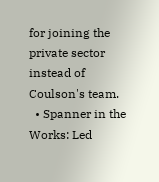for joining the private sector instead of Coulson's team.
  • Spanner in the Works: Led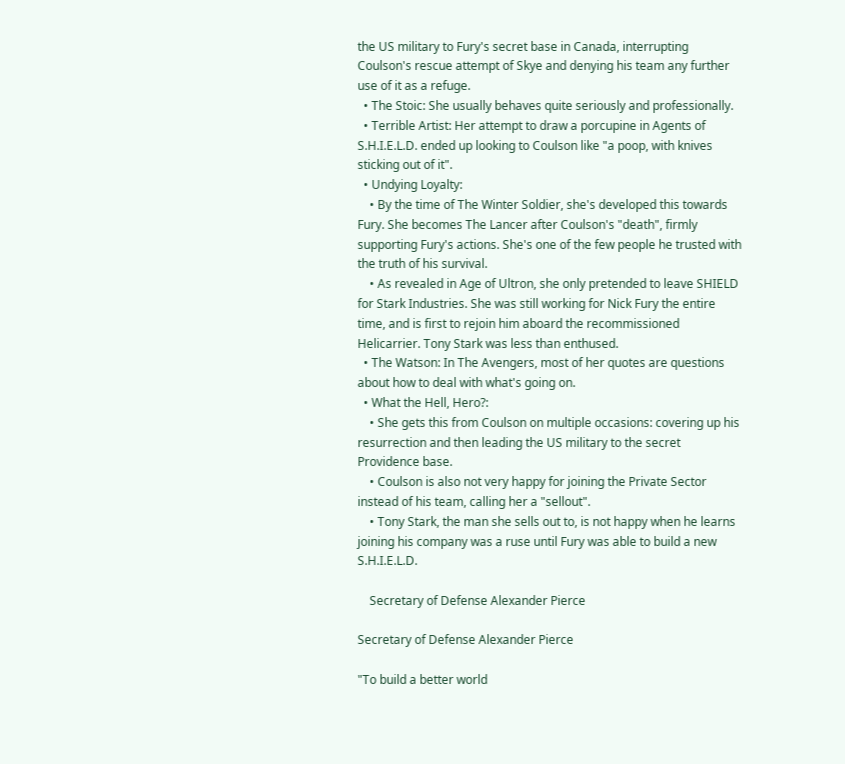the US military to Fury's secret base in Canada, interrupting Coulson's rescue attempt of Skye and denying his team any further use of it as a refuge.
  • The Stoic: She usually behaves quite seriously and professionally.
  • Terrible Artist: Her attempt to draw a porcupine in Agents of S.H.I.E.L.D. ended up looking to Coulson like "a poop, with knives sticking out of it".
  • Undying Loyalty:
    • By the time of The Winter Soldier, she's developed this towards Fury. She becomes The Lancer after Coulson's "death", firmly supporting Fury's actions. She's one of the few people he trusted with the truth of his survival.
    • As revealed in Age of Ultron, she only pretended to leave SHIELD for Stark Industries. She was still working for Nick Fury the entire time, and is first to rejoin him aboard the recommissioned Helicarrier. Tony Stark was less than enthused.
  • The Watson: In The Avengers, most of her quotes are questions about how to deal with what's going on.
  • What the Hell, Hero?:
    • She gets this from Coulson on multiple occasions: covering up his resurrection and then leading the US military to the secret Providence base.
    • Coulson is also not very happy for joining the Private Sector instead of his team, calling her a "sellout".
    • Tony Stark, the man she sells out to, is not happy when he learns joining his company was a ruse until Fury was able to build a new S.H.I.E.L.D.

    Secretary of Defense Alexander Pierce

Secretary of Defense Alexander Pierce

"To build a better world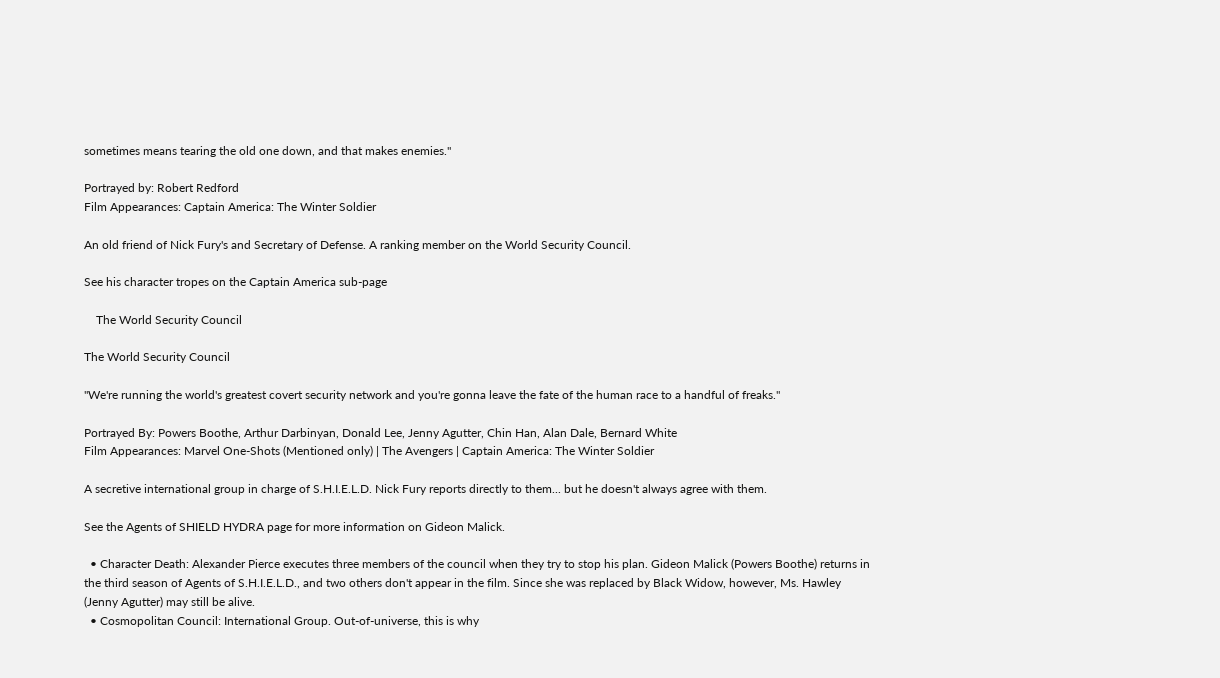sometimes means tearing the old one down, and that makes enemies."

Portrayed by: Robert Redford
Film Appearances: Captain America: The Winter Soldier

An old friend of Nick Fury's and Secretary of Defense. A ranking member on the World Security Council.

See his character tropes on the Captain America sub-page

    The World Security Council

The World Security Council

"We're running the world's greatest covert security network and you're gonna leave the fate of the human race to a handful of freaks."

Portrayed By: Powers Boothe, Arthur Darbinyan, Donald Lee, Jenny Agutter, Chin Han, Alan Dale, Bernard White
Film Appearances: Marvel One-Shots (Mentioned only) | The Avengers | Captain America: The Winter Soldier

A secretive international group in charge of S.H.I.E.L.D. Nick Fury reports directly to them... but he doesn't always agree with them.

See the Agents of SHIELD HYDRA page for more information on Gideon Malick.

  • Character Death: Alexander Pierce executes three members of the council when they try to stop his plan. Gideon Malick (Powers Boothe) returns in the third season of Agents of S.H.I.E.L.D., and two others don't appear in the film. Since she was replaced by Black Widow, however, Ms. Hawley (Jenny Agutter) may still be alive.
  • Cosmopolitan Council: International Group. Out-of-universe, this is why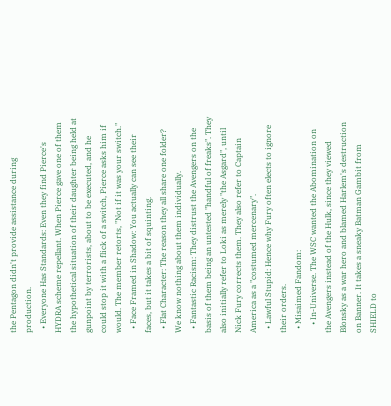the Pentagon didn't provide assistance during production.
  • Everyone Has Standards: Even they find Pierce's HYDRA scheme repellant. When Pierce gave one of them the hypothetical situation of their daughter being held at gunpoint by terrorists, about to be executed, and he could stop it with a flick of a switch, Pierce asks him if would. The member retorts, "Not if it was your switch."
  • Face Framed in Shadow: You actually can see their faces, but it takes a bit of squinting.
  • Flat Character: The reason they all share one folder? We know nothing about them individually.
  • Fantastic Racism: They distrust the Avengers on the basis of them being an untested "handful of freaks". They also initially refer to Loki as merely "the Asgard", until Nick Fury corrects them. They also refer to Captain America as a "costumed mercenary".
  • Lawful Stupid: Hence why Fury often elects to ignore their orders.
  • Misaimed Fandom:
    • In-Universe. The WSC wanted the Abomination on the Avengers instead of the Hulk, since they viewed Blonsky as a war hero and blamed Harlem's destruction on Banner. It takes a sneaky Batman Gambit from SHIELD to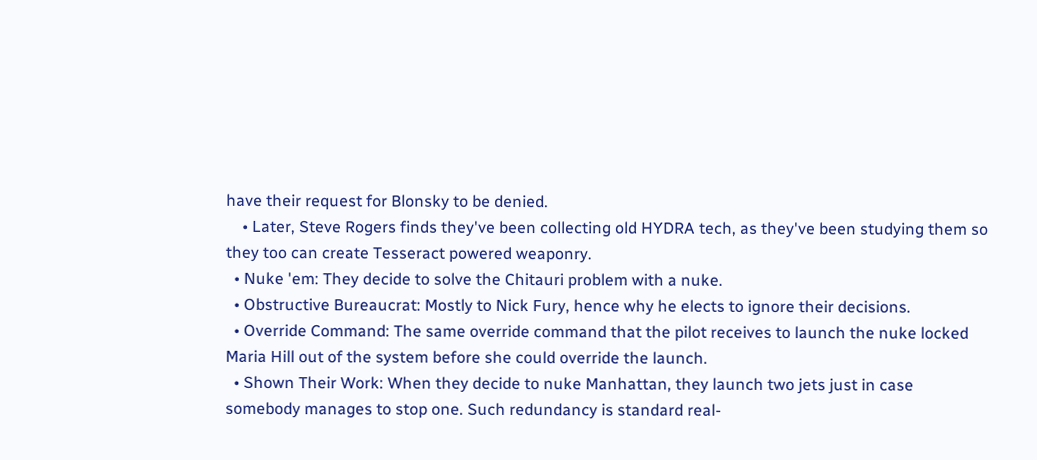have their request for Blonsky to be denied.
    • Later, Steve Rogers finds they've been collecting old HYDRA tech, as they've been studying them so they too can create Tesseract powered weaponry.
  • Nuke 'em: They decide to solve the Chitauri problem with a nuke.
  • Obstructive Bureaucrat: Mostly to Nick Fury, hence why he elects to ignore their decisions.
  • Override Command: The same override command that the pilot receives to launch the nuke locked Maria Hill out of the system before she could override the launch.
  • Shown Their Work: When they decide to nuke Manhattan, they launch two jets just in case somebody manages to stop one. Such redundancy is standard real-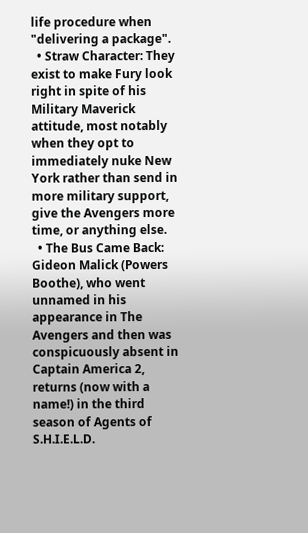life procedure when "delivering a package".
  • Straw Character: They exist to make Fury look right in spite of his Military Maverick attitude, most notably when they opt to immediately nuke New York rather than send in more military support, give the Avengers more time, or anything else.
  • The Bus Came Back: Gideon Malick (Powers Boothe), who went unnamed in his appearance in The Avengers and then was conspicuously absent in Captain America 2, returns (now with a name!) in the third season of Agents of S.H.I.E.L.D.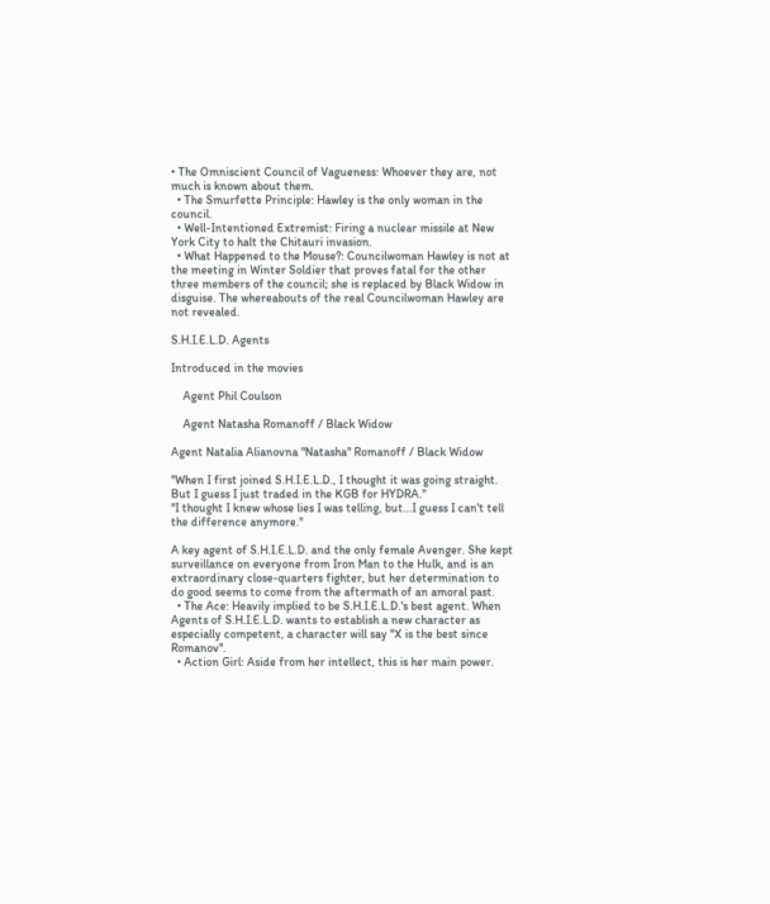• The Omniscient Council of Vagueness: Whoever they are, not much is known about them.
  • The Smurfette Principle: Hawley is the only woman in the council.
  • Well-Intentioned Extremist: Firing a nuclear missile at New York City to halt the Chitauri invasion.
  • What Happened to the Mouse?: Councilwoman Hawley is not at the meeting in Winter Soldier that proves fatal for the other three members of the council; she is replaced by Black Widow in disguise. The whereabouts of the real Councilwoman Hawley are not revealed.

S.H.I.E.L.D. Agents

Introduced in the movies

    Agent Phil Coulson

    Agent Natasha Romanoff / Black Widow

Agent Natalia Alianovna "Natasha" Romanoff / Black Widow

"When I first joined S.H.I.E.L.D., I thought it was going straight. But I guess I just traded in the KGB for HYDRA."
"I thought I knew whose lies I was telling, but...I guess I can't tell the difference anymore."

A key agent of S.H.I.E.L.D. and the only female Avenger. She kept surveillance on everyone from Iron Man to the Hulk, and is an extraordinary close-quarters fighter, but her determination to do good seems to come from the aftermath of an amoral past.
  • The Ace: Heavily implied to be S.H.I.E.L.D.'s best agent. When Agents of S.H.I.E.L.D. wants to establish a new character as especially competent, a character will say "X is the best since Romanov".
  • Action Girl: Aside from her intellect, this is her main power.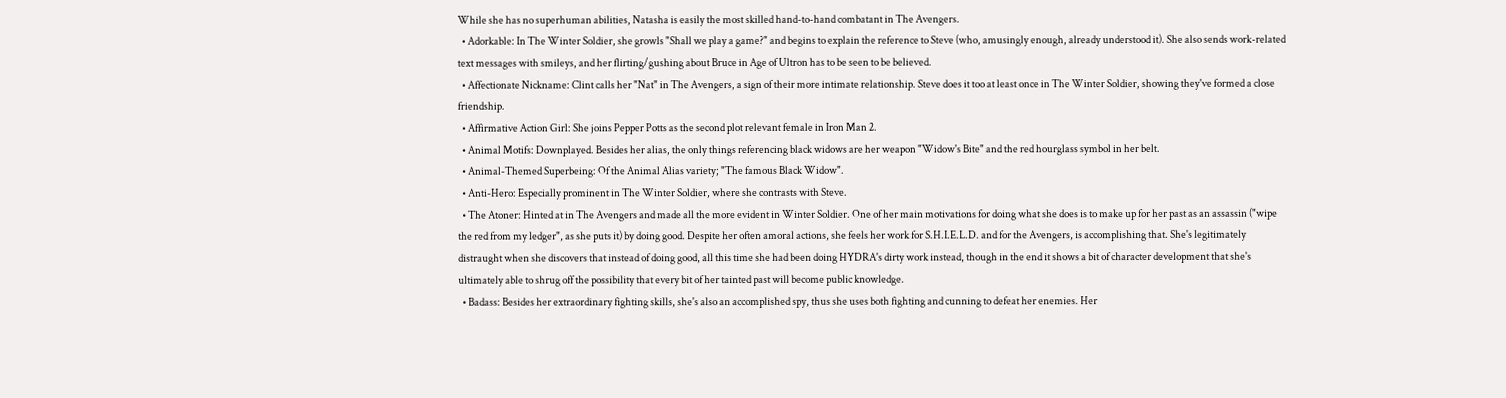While she has no superhuman abilities, Natasha is easily the most skilled hand-to-hand combatant in The Avengers.
  • Adorkable: In The Winter Soldier, she growls "Shall we play a game?" and begins to explain the reference to Steve (who, amusingly enough, already understood it). She also sends work-related text messages with smileys, and her flirting/gushing about Bruce in Age of Ultron has to be seen to be believed.
  • Affectionate Nickname: Clint calls her "Nat" in The Avengers, a sign of their more intimate relationship. Steve does it too at least once in The Winter Soldier, showing they've formed a close friendship.
  • Affirmative Action Girl: She joins Pepper Potts as the second plot relevant female in Iron Man 2.
  • Animal Motifs: Downplayed. Besides her alias, the only things referencing black widows are her weapon "Widow's Bite" and the red hourglass symbol in her belt.
  • Animal-Themed Superbeing: Of the Animal Alias variety; "The famous Black Widow".
  • Anti-Hero: Especially prominent in The Winter Soldier, where she contrasts with Steve.
  • The Atoner: Hinted at in The Avengers and made all the more evident in Winter Soldier. One of her main motivations for doing what she does is to make up for her past as an assassin ("wipe the red from my ledger", as she puts it) by doing good. Despite her often amoral actions, she feels her work for S.H.I.E.L.D. and for the Avengers, is accomplishing that. She's legitimately distraught when she discovers that instead of doing good, all this time she had been doing HYDRA's dirty work instead, though in the end it shows a bit of character development that she's ultimately able to shrug off the possibility that every bit of her tainted past will become public knowledge.
  • Badass: Besides her extraordinary fighting skills, she's also an accomplished spy, thus she uses both fighting and cunning to defeat her enemies. Her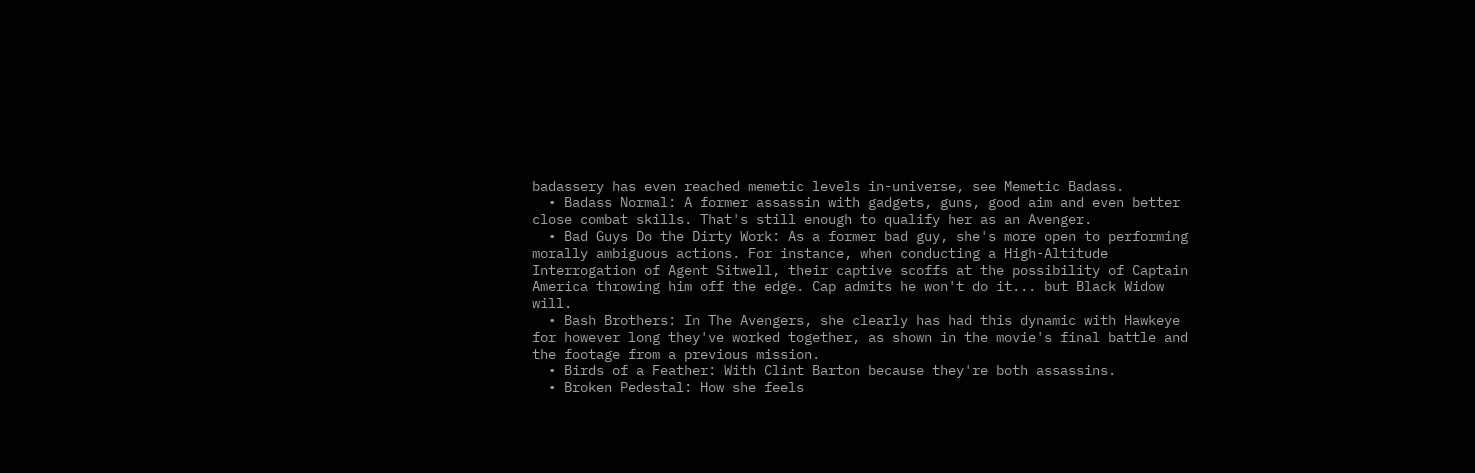badassery has even reached memetic levels in-universe, see Memetic Badass.
  • Badass Normal: A former assassin with gadgets, guns, good aim and even better close combat skills. That's still enough to qualify her as an Avenger.
  • Bad Guys Do the Dirty Work: As a former bad guy, she's more open to performing morally ambiguous actions. For instance, when conducting a High-Altitude Interrogation of Agent Sitwell, their captive scoffs at the possibility of Captain America throwing him off the edge. Cap admits he won't do it... but Black Widow will.
  • Bash Brothers: In The Avengers, she clearly has had this dynamic with Hawkeye for however long they've worked together, as shown in the movie's final battle and the footage from a previous mission.
  • Birds of a Feather: With Clint Barton because they're both assassins.
  • Broken Pedestal: How she feels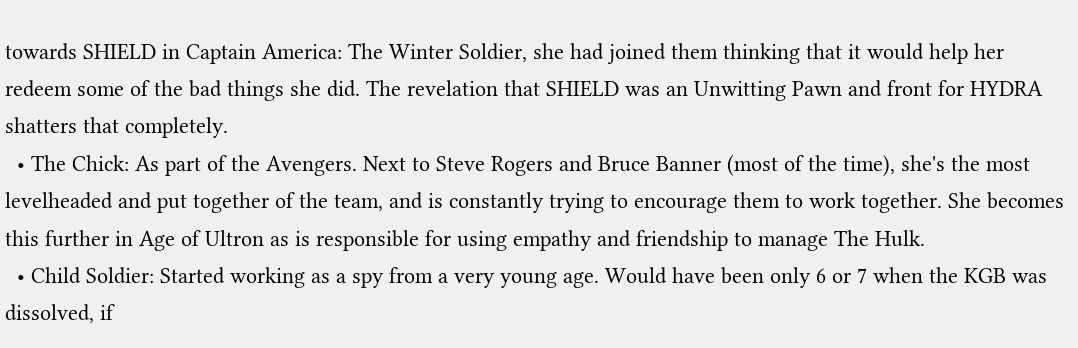towards SHIELD in Captain America: The Winter Soldier, she had joined them thinking that it would help her redeem some of the bad things she did. The revelation that SHIELD was an Unwitting Pawn and front for HYDRA shatters that completely.
  • The Chick: As part of the Avengers. Next to Steve Rogers and Bruce Banner (most of the time), she's the most levelheaded and put together of the team, and is constantly trying to encourage them to work together. She becomes this further in Age of Ultron as is responsible for using empathy and friendship to manage The Hulk.
  • Child Soldier: Started working as a spy from a very young age. Would have been only 6 or 7 when the KGB was dissolved, if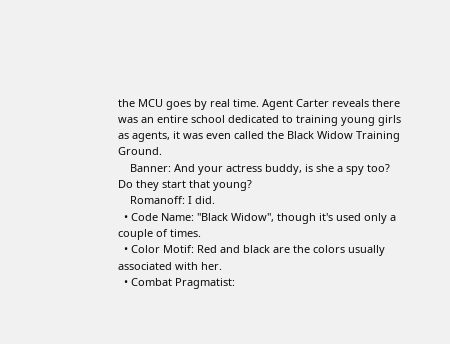the MCU goes by real time. Agent Carter reveals there was an entire school dedicated to training young girls as agents, it was even called the Black Widow Training Ground.
    Banner: And your actress buddy, is she a spy too? Do they start that young?
    Romanoff: I did.
  • Code Name: "Black Widow", though it's used only a couple of times.
  • Color Motif: Red and black are the colors usually associated with her.
  • Combat Pragmatist: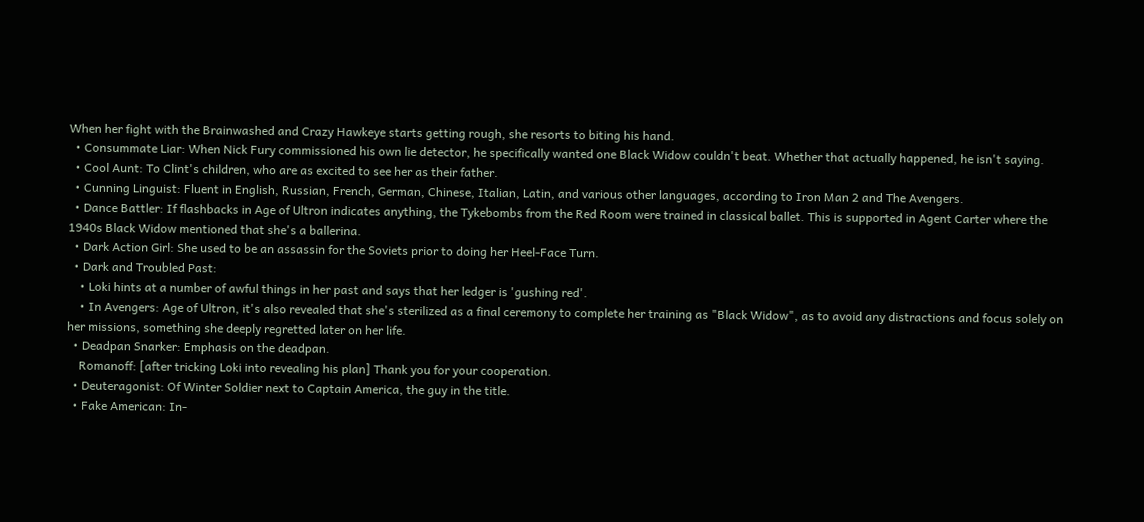When her fight with the Brainwashed and Crazy Hawkeye starts getting rough, she resorts to biting his hand.
  • Consummate Liar: When Nick Fury commissioned his own lie detector, he specifically wanted one Black Widow couldn't beat. Whether that actually happened, he isn't saying.
  • Cool Aunt: To Clint's children, who are as excited to see her as their father.
  • Cunning Linguist: Fluent in English, Russian, French, German, Chinese, Italian, Latin, and various other languages, according to Iron Man 2 and The Avengers.
  • Dance Battler: If flashbacks in Age of Ultron indicates anything, the Tykebombs from the Red Room were trained in classical ballet. This is supported in Agent Carter where the 1940s Black Widow mentioned that she's a ballerina.
  • Dark Action Girl: She used to be an assassin for the Soviets prior to doing her Heel-Face Turn.
  • Dark and Troubled Past:
    • Loki hints at a number of awful things in her past and says that her ledger is 'gushing red'.
    • In Avengers: Age of Ultron, it's also revealed that she's sterilized as a final ceremony to complete her training as "Black Widow", as to avoid any distractions and focus solely on her missions, something she deeply regretted later on her life.
  • Deadpan Snarker: Emphasis on the deadpan.
    Romanoff: [after tricking Loki into revealing his plan] Thank you for your cooperation.
  • Deuteragonist: Of Winter Soldier next to Captain America, the guy in the title.
  • Fake American: In-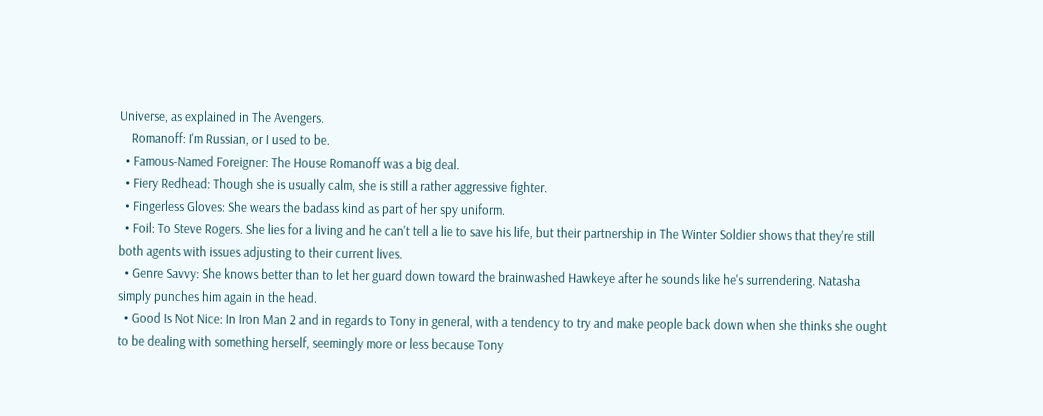Universe, as explained in The Avengers.
    Romanoff: I'm Russian, or I used to be.
  • Famous-Named Foreigner: The House Romanoff was a big deal.
  • Fiery Redhead: Though she is usually calm, she is still a rather aggressive fighter.
  • Fingerless Gloves: She wears the badass kind as part of her spy uniform.
  • Foil: To Steve Rogers. She lies for a living and he can't tell a lie to save his life, but their partnership in The Winter Soldier shows that they're still both agents with issues adjusting to their current lives.
  • Genre Savvy: She knows better than to let her guard down toward the brainwashed Hawkeye after he sounds like he's surrendering. Natasha simply punches him again in the head.
  • Good Is Not Nice: In Iron Man 2 and in regards to Tony in general, with a tendency to try and make people back down when she thinks she ought to be dealing with something herself, seemingly more or less because Tony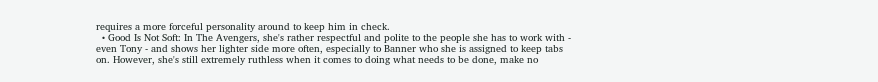requires a more forceful personality around to keep him in check.
  • Good Is Not Soft: In The Avengers, she's rather respectful and polite to the people she has to work with - even Tony - and shows her lighter side more often, especially to Banner who she is assigned to keep tabs on. However, she's still extremely ruthless when it comes to doing what needs to be done, make no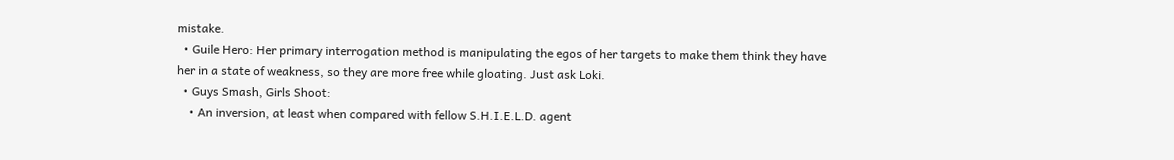mistake.
  • Guile Hero: Her primary interrogation method is manipulating the egos of her targets to make them think they have her in a state of weakness, so they are more free while gloating. Just ask Loki.
  • Guys Smash, Girls Shoot:
    • An inversion, at least when compared with fellow S.H.I.E.L.D. agent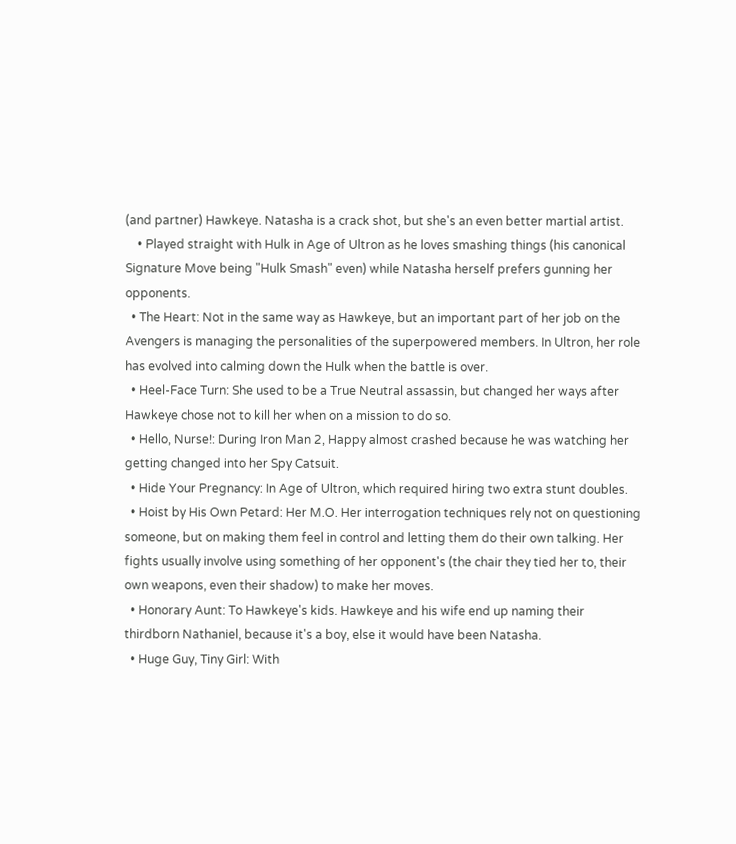(and partner) Hawkeye. Natasha is a crack shot, but she's an even better martial artist.
    • Played straight with Hulk in Age of Ultron as he loves smashing things (his canonical Signature Move being "Hulk Smash" even) while Natasha herself prefers gunning her opponents.
  • The Heart: Not in the same way as Hawkeye, but an important part of her job on the Avengers is managing the personalities of the superpowered members. In Ultron, her role has evolved into calming down the Hulk when the battle is over.
  • Heel-Face Turn: She used to be a True Neutral assassin, but changed her ways after Hawkeye chose not to kill her when on a mission to do so.
  • Hello, Nurse!: During Iron Man 2, Happy almost crashed because he was watching her getting changed into her Spy Catsuit.
  • Hide Your Pregnancy: In Age of Ultron, which required hiring two extra stunt doubles.
  • Hoist by His Own Petard: Her M.O. Her interrogation techniques rely not on questioning someone, but on making them feel in control and letting them do their own talking. Her fights usually involve using something of her opponent's (the chair they tied her to, their own weapons, even their shadow) to make her moves.
  • Honorary Aunt: To Hawkeye's kids. Hawkeye and his wife end up naming their thirdborn Nathaniel, because it's a boy, else it would have been Natasha.
  • Huge Guy, Tiny Girl: With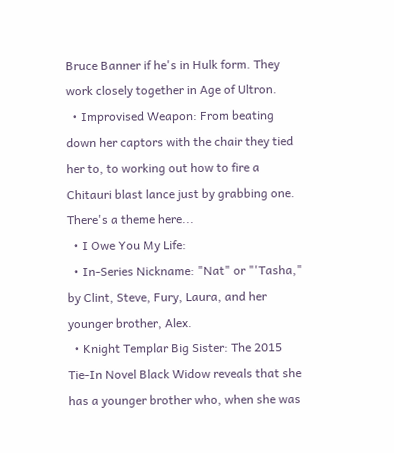Bruce Banner if he's in Hulk form. They work closely together in Age of Ultron.
  • Improvised Weapon: From beating down her captors with the chair they tied her to, to working out how to fire a Chitauri blast lance just by grabbing one. There's a theme here...
  • I Owe You My Life:
  • In-Series Nickname: "Nat" or "'Tasha," by Clint, Steve, Fury, Laura, and her younger brother, Alex.
  • Knight Templar Big Sister: The 2015 Tie-In Novel Black Widow reveals that she has a younger brother who, when she was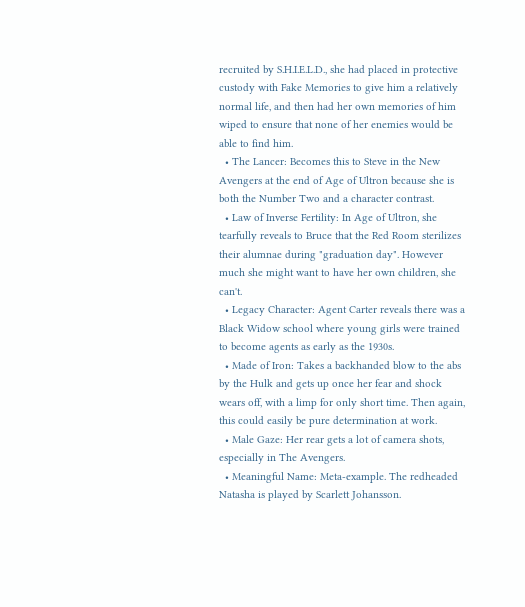recruited by S.H.I.E.L.D., she had placed in protective custody with Fake Memories to give him a relatively normal life, and then had her own memories of him wiped to ensure that none of her enemies would be able to find him.
  • The Lancer: Becomes this to Steve in the New Avengers at the end of Age of Ultron because she is both the Number Two and a character contrast.
  • Law of Inverse Fertility: In Age of Ultron, she tearfully reveals to Bruce that the Red Room sterilizes their alumnae during "graduation day". However much she might want to have her own children, she can't.
  • Legacy Character: Agent Carter reveals there was a Black Widow school where young girls were trained to become agents as early as the 1930s.
  • Made of Iron: Takes a backhanded blow to the abs by the Hulk and gets up once her fear and shock wears off, with a limp for only short time. Then again, this could easily be pure determination at work.
  • Male Gaze: Her rear gets a lot of camera shots, especially in The Avengers.
  • Meaningful Name: Meta-example. The redheaded Natasha is played by Scarlett Johansson.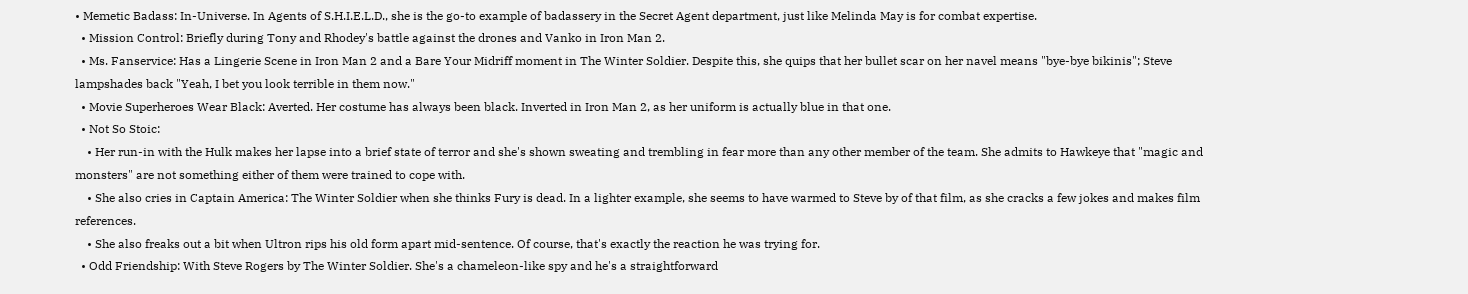• Memetic Badass: In-Universe. In Agents of S.H.I.E.L.D., she is the go-to example of badassery in the Secret Agent department, just like Melinda May is for combat expertise.
  • Mission Control: Briefly during Tony and Rhodey's battle against the drones and Vanko in Iron Man 2.
  • Ms. Fanservice: Has a Lingerie Scene in Iron Man 2 and a Bare Your Midriff moment in The Winter Soldier. Despite this, she quips that her bullet scar on her navel means "bye-bye bikinis"; Steve lampshades back "Yeah, I bet you look terrible in them now."
  • Movie Superheroes Wear Black: Averted. Her costume has always been black. Inverted in Iron Man 2, as her uniform is actually blue in that one.
  • Not So Stoic:
    • Her run-in with the Hulk makes her lapse into a brief state of terror and she's shown sweating and trembling in fear more than any other member of the team. She admits to Hawkeye that "magic and monsters" are not something either of them were trained to cope with.
    • She also cries in Captain America: The Winter Soldier when she thinks Fury is dead. In a lighter example, she seems to have warmed to Steve by of that film, as she cracks a few jokes and makes film references.
    • She also freaks out a bit when Ultron rips his old form apart mid-sentence. Of course, that's exactly the reaction he was trying for.
  • Odd Friendship: With Steve Rogers by The Winter Soldier. She's a chameleon-like spy and he's a straightforward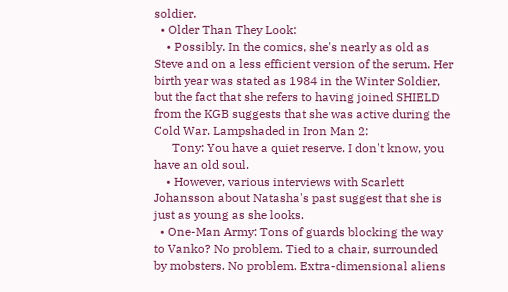soldier.
  • Older Than They Look:
    • Possibly. In the comics, she's nearly as old as Steve and on a less efficient version of the serum. Her birth year was stated as 1984 in the Winter Soldier, but the fact that she refers to having joined SHIELD from the KGB suggests that she was active during the Cold War. Lampshaded in Iron Man 2:
      Tony: You have a quiet reserve. I don't know, you have an old soul.
    • However, various interviews with Scarlett Johansson about Natasha's past suggest that she is just as young as she looks.
  • One-Man Army: Tons of guards blocking the way to Vanko? No problem. Tied to a chair, surrounded by mobsters. No problem. Extra-dimensional aliens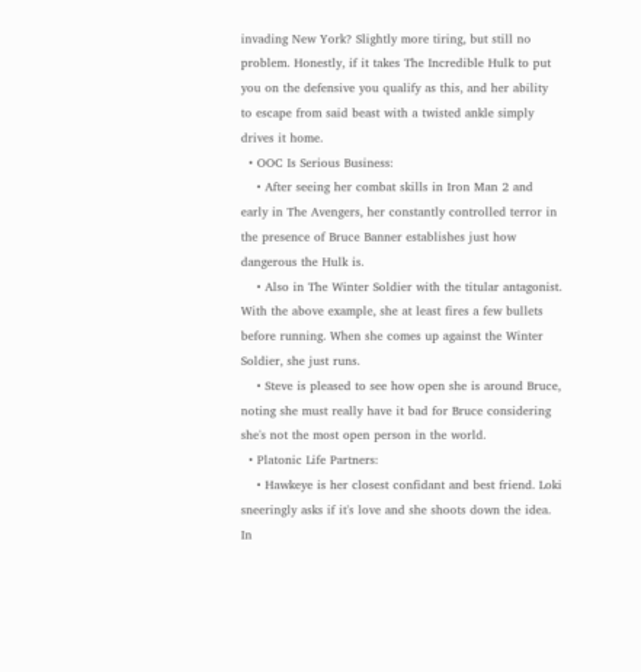invading New York? Slightly more tiring, but still no problem. Honestly, if it takes The Incredible Hulk to put you on the defensive you qualify as this, and her ability to escape from said beast with a twisted ankle simply drives it home.
  • OOC Is Serious Business:
    • After seeing her combat skills in Iron Man 2 and early in The Avengers, her constantly controlled terror in the presence of Bruce Banner establishes just how dangerous the Hulk is.
    • Also in The Winter Soldier with the titular antagonist. With the above example, she at least fires a few bullets before running. When she comes up against the Winter Soldier, she just runs.
    • Steve is pleased to see how open she is around Bruce, noting she must really have it bad for Bruce considering she's not the most open person in the world.
  • Platonic Life Partners:
    • Hawkeye is her closest confidant and best friend. Loki sneeringly asks if it's love and she shoots down the idea. In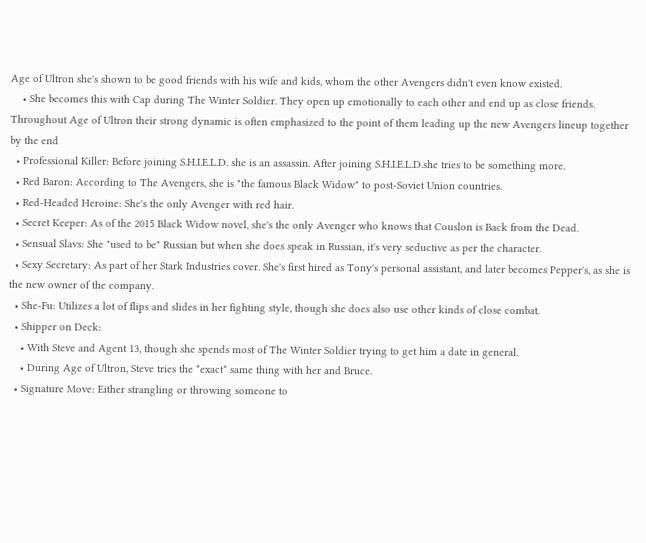Age of Ultron she's shown to be good friends with his wife and kids, whom the other Avengers didn't even know existed.
    • She becomes this with Cap during The Winter Soldier. They open up emotionally to each other and end up as close friends. Throughout Age of Ultron their strong dynamic is often emphasized to the point of them leading up the new Avengers lineup together by the end
  • Professional Killer: Before joining S.H.I.E.L.D. she is an assassin. After joining S.H.I.E.L.D.she tries to be something more.
  • Red Baron: According to The Avengers, she is "the famous Black Widow" to post-Soviet Union countries.
  • Red-Headed Heroine: She's the only Avenger with red hair.
  • Secret Keeper: As of the 2015 Black Widow novel, she's the only Avenger who knows that Couslon is Back from the Dead.
  • Sensual Slavs: She "used to be" Russian but when she does speak in Russian, it's very seductive as per the character.
  • Sexy Secretary: As part of her Stark Industries cover. She's first hired as Tony's personal assistant, and later becomes Pepper's, as she is the new owner of the company.
  • She-Fu: Utilizes a lot of flips and slides in her fighting style, though she does also use other kinds of close combat.
  • Shipper on Deck:
    • With Steve and Agent 13, though she spends most of The Winter Soldier trying to get him a date in general.
    • During Age of Ultron, Steve tries the *exact* same thing with her and Bruce.
  • Signature Move: Either strangling or throwing someone to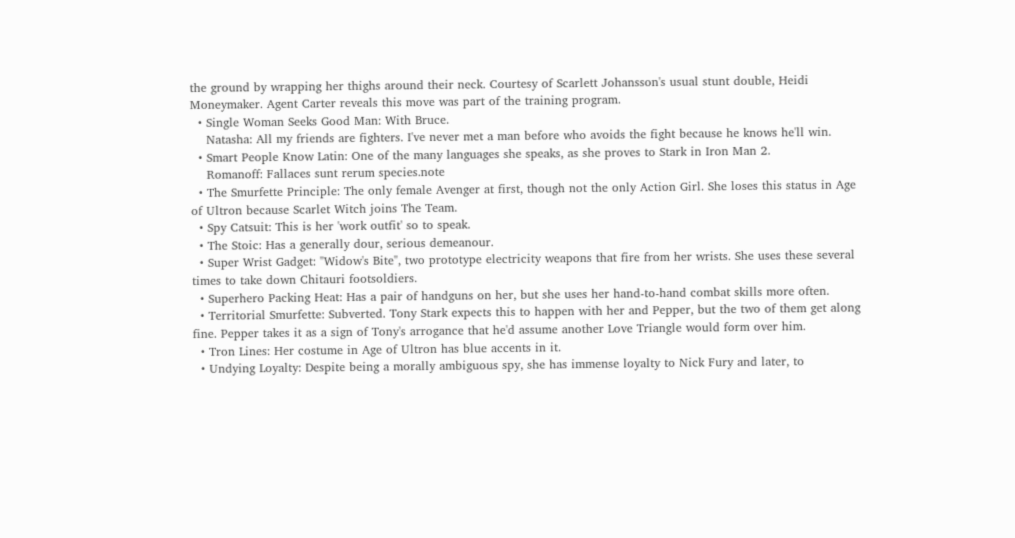the ground by wrapping her thighs around their neck. Courtesy of Scarlett Johansson's usual stunt double, Heidi Moneymaker. Agent Carter reveals this move was part of the training program.
  • Single Woman Seeks Good Man: With Bruce.
    Natasha: All my friends are fighters. I've never met a man before who avoids the fight because he knows he'll win.
  • Smart People Know Latin: One of the many languages she speaks, as she proves to Stark in Iron Man 2.
    Romanoff: Fallaces sunt rerum species.note
  • The Smurfette Principle: The only female Avenger at first, though not the only Action Girl. She loses this status in Age of Ultron because Scarlet Witch joins The Team.
  • Spy Catsuit: This is her 'work outfit' so to speak.
  • The Stoic: Has a generally dour, serious demeanour.
  • Super Wrist Gadget: "Widow's Bite", two prototype electricity weapons that fire from her wrists. She uses these several times to take down Chitauri footsoldiers.
  • Superhero Packing Heat: Has a pair of handguns on her, but she uses her hand-to-hand combat skills more often.
  • Territorial Smurfette: Subverted. Tony Stark expects this to happen with her and Pepper, but the two of them get along fine. Pepper takes it as a sign of Tony's arrogance that he'd assume another Love Triangle would form over him.
  • Tron Lines: Her costume in Age of Ultron has blue accents in it.
  • Undying Loyalty: Despite being a morally ambiguous spy, she has immense loyalty to Nick Fury and later, to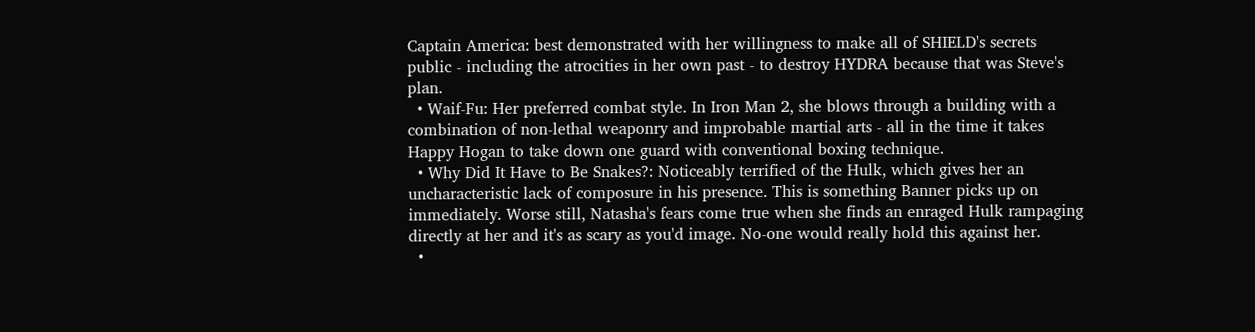Captain America: best demonstrated with her willingness to make all of SHIELD's secrets public - including the atrocities in her own past - to destroy HYDRA because that was Steve's plan.
  • Waif-Fu: Her preferred combat style. In Iron Man 2, she blows through a building with a combination of non-lethal weaponry and improbable martial arts - all in the time it takes Happy Hogan to take down one guard with conventional boxing technique.
  • Why Did It Have to Be Snakes?: Noticeably terrified of the Hulk, which gives her an uncharacteristic lack of composure in his presence. This is something Banner picks up on immediately. Worse still, Natasha's fears come true when she finds an enraged Hulk rampaging directly at her and it's as scary as you'd image. No-one would really hold this against her.
  •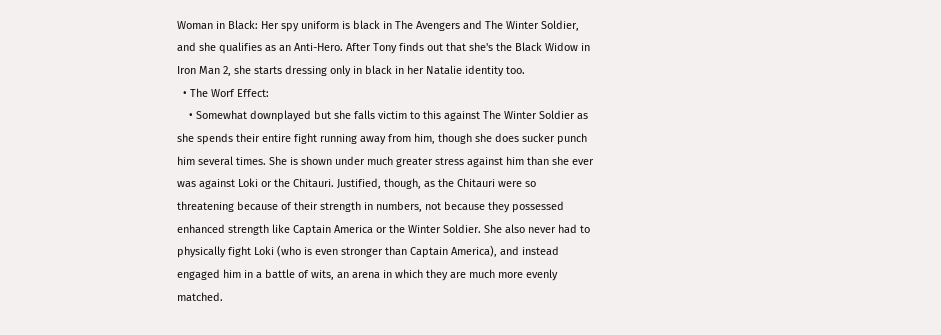Woman in Black: Her spy uniform is black in The Avengers and The Winter Soldier, and she qualifies as an Anti-Hero. After Tony finds out that she's the Black Widow in Iron Man 2, she starts dressing only in black in her Natalie identity too.
  • The Worf Effect:
    • Somewhat downplayed but she falls victim to this against The Winter Soldier as she spends their entire fight running away from him, though she does sucker punch him several times. She is shown under much greater stress against him than she ever was against Loki or the Chitauri. Justified, though, as the Chitauri were so threatening because of their strength in numbers, not because they possessed enhanced strength like Captain America or the Winter Soldier. She also never had to physically fight Loki (who is even stronger than Captain America), and instead engaged him in a battle of wits, an arena in which they are much more evenly matched.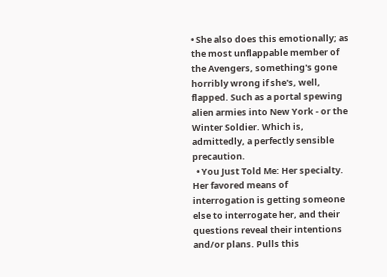• She also does this emotionally; as the most unflappable member of the Avengers, something's gone horribly wrong if she's, well, flapped. Such as a portal spewing alien armies into New York - or the Winter Soldier. Which is, admittedly, a perfectly sensible precaution.
  • You Just Told Me: Her specialty. Her favored means of interrogation is getting someone else to interrogate her, and their questions reveal their intentions and/or plans. Pulls this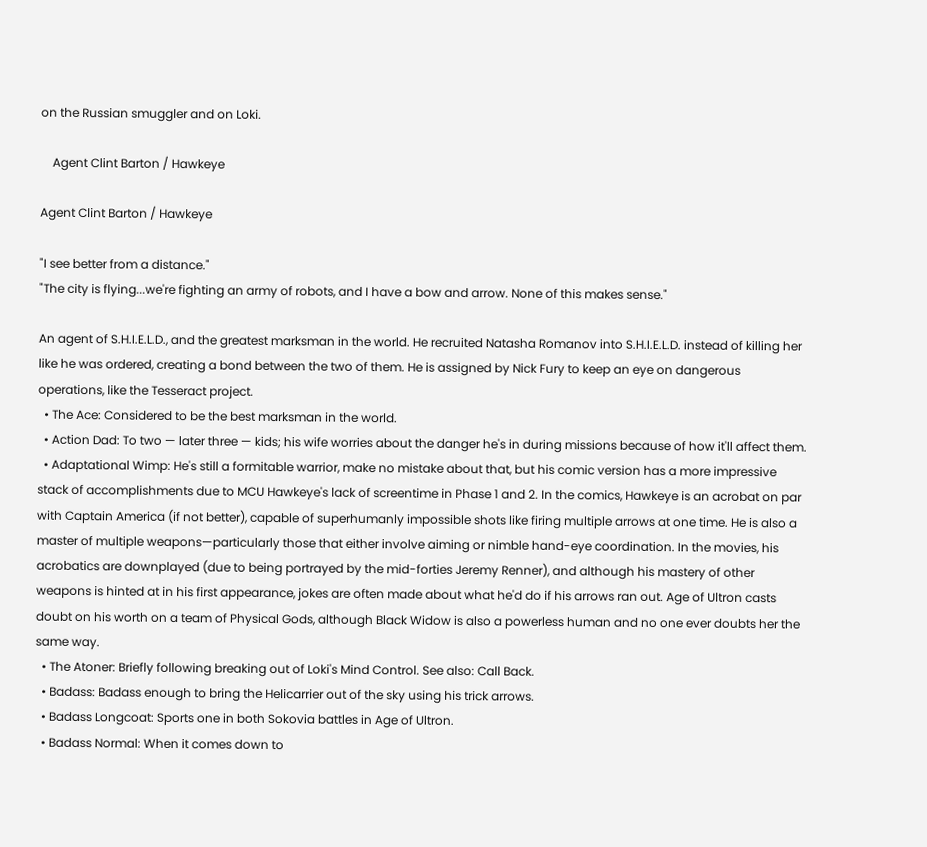on the Russian smuggler and on Loki.

    Agent Clint Barton / Hawkeye

Agent Clint Barton / Hawkeye

"I see better from a distance."
"The city is flying...we're fighting an army of robots, and I have a bow and arrow. None of this makes sense."

An agent of S.H.I.E.L.D., and the greatest marksman in the world. He recruited Natasha Romanov into S.H.I.E.L.D. instead of killing her like he was ordered, creating a bond between the two of them. He is assigned by Nick Fury to keep an eye on dangerous operations, like the Tesseract project.
  • The Ace: Considered to be the best marksman in the world.
  • Action Dad: To two — later three — kids; his wife worries about the danger he's in during missions because of how it'll affect them.
  • Adaptational Wimp: He's still a formitable warrior, make no mistake about that, but his comic version has a more impressive stack of accomplishments due to MCU Hawkeye's lack of screentime in Phase 1 and 2. In the comics, Hawkeye is an acrobat on par with Captain America (if not better), capable of superhumanly impossible shots like firing multiple arrows at one time. He is also a master of multiple weapons—particularly those that either involve aiming or nimble hand-eye coordination. In the movies, his acrobatics are downplayed (due to being portrayed by the mid-forties Jeremy Renner), and although his mastery of other weapons is hinted at in his first appearance, jokes are often made about what he'd do if his arrows ran out. Age of Ultron casts doubt on his worth on a team of Physical Gods, although Black Widow is also a powerless human and no one ever doubts her the same way.
  • The Atoner: Briefly following breaking out of Loki's Mind Control. See also: Call Back.
  • Badass: Badass enough to bring the Helicarrier out of the sky using his trick arrows.
  • Badass Longcoat: Sports one in both Sokovia battles in Age of Ultron.
  • Badass Normal: When it comes down to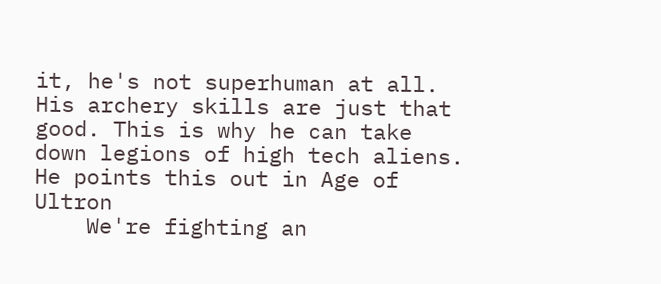it, he's not superhuman at all. His archery skills are just that good. This is why he can take down legions of high tech aliens. He points this out in Age of Ultron
    We're fighting an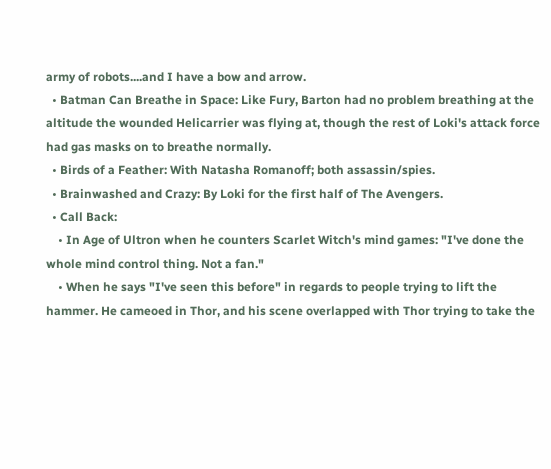army of robots....and I have a bow and arrow.
  • Batman Can Breathe in Space: Like Fury, Barton had no problem breathing at the altitude the wounded Helicarrier was flying at, though the rest of Loki's attack force had gas masks on to breathe normally.
  • Birds of a Feather: With Natasha Romanoff; both assassin/spies.
  • Brainwashed and Crazy: By Loki for the first half of The Avengers.
  • Call Back:
    • In Age of Ultron when he counters Scarlet Witch's mind games: "I've done the whole mind control thing. Not a fan."
    • When he says "I've seen this before" in regards to people trying to lift the hammer. He cameoed in Thor, and his scene overlapped with Thor trying to take the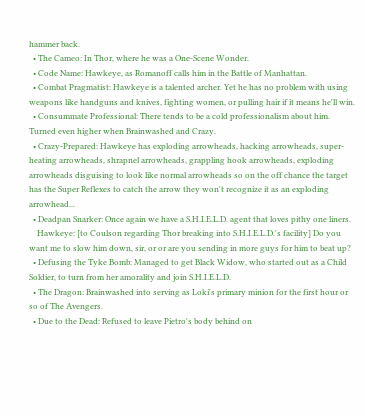hammer back.
  • The Cameo: In Thor, where he was a One-Scene Wonder.
  • Code Name: Hawkeye, as Romanoff calls him in the Battle of Manhattan.
  • Combat Pragmatist: Hawkeye is a talented archer. Yet he has no problem with using weapons like handguns and knives, fighting women, or pulling hair if it means he'll win.
  • Consummate Professional: There tends to be a cold professionalism about him. Turned even higher when Brainwashed and Crazy.
  • Crazy-Prepared: Hawkeye has exploding arrowheads, hacking arrowheads, super-heating arrowheads, shrapnel arrowheads, grappling hook arrowheads, exploding arrowheads disguising to look like normal arrowheads so on the off chance the target has the Super Reflexes to catch the arrow they won't recognize it as an exploding arrowhead...
  • Deadpan Snarker: Once again we have a S.H.I.E.L.D. agent that loves pithy one liners.
    Hawkeye: [to Coulson regarding Thor breaking into S.H.I.E.L.D.'s facility] Do you want me to slow him down, sir, or or are you sending in more guys for him to beat up?
  • Defusing the Tyke Bomb: Managed to get Black Widow, who started out as a Child Soldier, to turn from her amorality and join S.H.I.E.L.D.
  • The Dragon: Brainwashed into serving as Loki's primary minion for the first hour or so of The Avengers.
  • Due to the Dead: Refused to leave Pietro's body behind on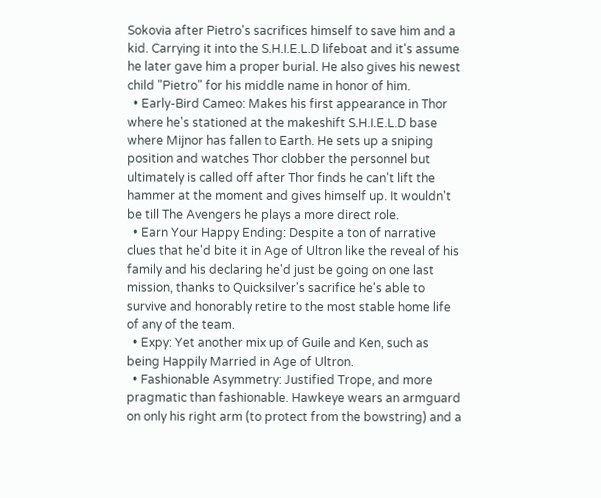Sokovia after Pietro's sacrifices himself to save him and a kid. Carrying it into the S.H.I.E.L.D lifeboat and it's assume he later gave him a proper burial. He also gives his newest child "Pietro" for his middle name in honor of him.
  • Early-Bird Cameo: Makes his first appearance in Thor where he's stationed at the makeshift S.H.I.E.L.D base where Mijnor has fallen to Earth. He sets up a sniping position and watches Thor clobber the personnel but ultimately is called off after Thor finds he can't lift the hammer at the moment and gives himself up. It wouldn't be till The Avengers he plays a more direct role.
  • Earn Your Happy Ending: Despite a ton of narrative clues that he'd bite it in Age of Ultron like the reveal of his family and his declaring he'd just be going on one last mission, thanks to Quicksilver's sacrifice he's able to survive and honorably retire to the most stable home life of any of the team.
  • Expy: Yet another mix up of Guile and Ken, such as being Happily Married in Age of Ultron.
  • Fashionable Asymmetry: Justified Trope, and more pragmatic than fashionable. Hawkeye wears an armguard on only his right arm (to protect from the bowstring) and a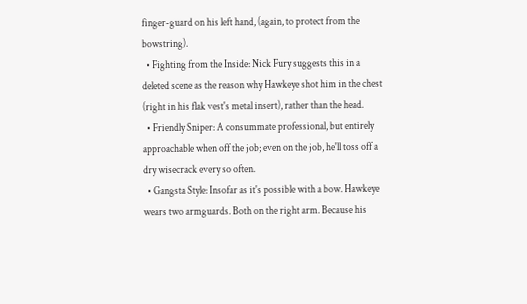finger-guard on his left hand, (again, to protect from the bowstring).
  • Fighting from the Inside: Nick Fury suggests this in a deleted scene as the reason why Hawkeye shot him in the chest (right in his flak vest's metal insert), rather than the head.
  • Friendly Sniper: A consummate professional, but entirely approachable when off the job; even on the job, he'll toss off a dry wisecrack every so often.
  • Gangsta Style: Insofar as it's possible with a bow. Hawkeye wears two armguards. Both on the right arm. Because his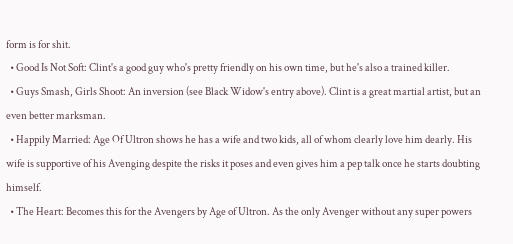form is for shit.
  • Good Is Not Soft: Clint's a good guy who's pretty friendly on his own time, but he's also a trained killer.
  • Guys Smash, Girls Shoot: An inversion (see Black Widow's entry above). Clint is a great martial artist, but an even better marksman.
  • Happily Married: Age Of Ultron shows he has a wife and two kids, all of whom clearly love him dearly. His wife is supportive of his Avenging despite the risks it poses and even gives him a pep talk once he starts doubting himself.
  • The Heart: Becomes this for the Avengers by Age of Ultron. As the only Avenger without any super powers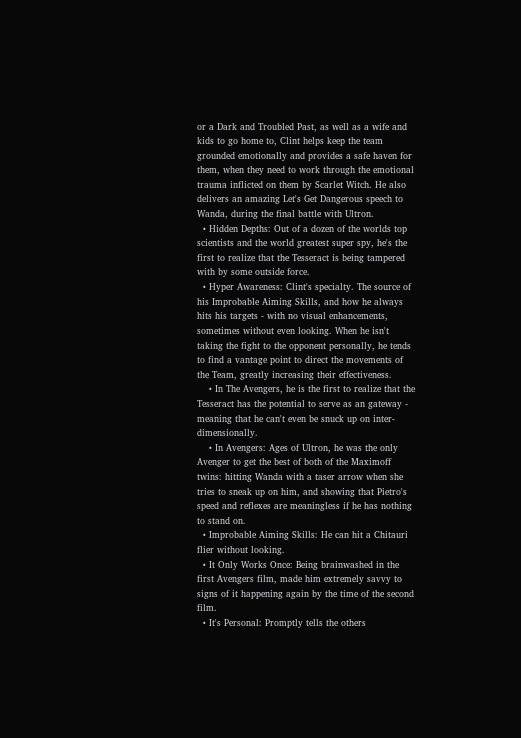or a Dark and Troubled Past, as well as a wife and kids to go home to, Clint helps keep the team grounded emotionally and provides a safe haven for them, when they need to work through the emotional trauma inflicted on them by Scarlet Witch. He also delivers an amazing Let's Get Dangerous speech to Wanda, during the final battle with Ultron.
  • Hidden Depths: Out of a dozen of the worlds top scientists and the world greatest super spy, he's the first to realize that the Tesseract is being tampered with by some outside force.
  • Hyper Awareness: Clint's specialty. The source of his Improbable Aiming Skills, and how he always hits his targets - with no visual enhancements, sometimes without even looking. When he isn't taking the fight to the opponent personally, he tends to find a vantage point to direct the movements of the Team, greatly increasing their effectiveness.
    • In The Avengers, he is the first to realize that the Tesseract has the potential to serve as an gateway - meaning that he can't even be snuck up on inter-dimensionally.
    • In Avengers: Ages of Ultron, he was the only Avenger to get the best of both of the Maximoff twins: hitting Wanda with a taser arrow when she tries to sneak up on him, and showing that Pietro's speed and reflexes are meaningless if he has nothing to stand on.
  • Improbable Aiming Skills: He can hit a Chitauri flier without looking.
  • It Only Works Once: Being brainwashed in the first Avengers film, made him extremely savvy to signs of it happening again by the time of the second film.
  • It's Personal: Promptly tells the others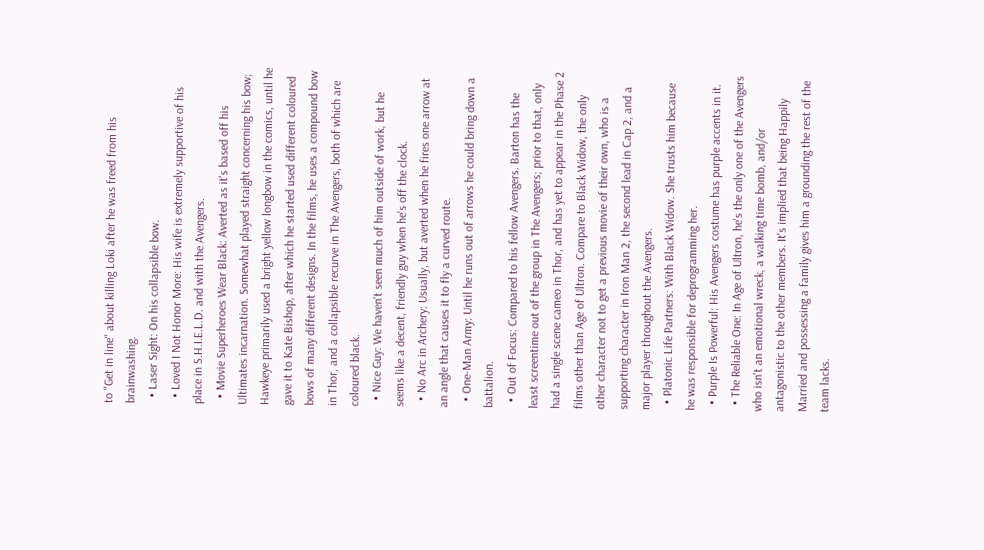to "Get in line" about killing Loki after he was freed from his brainwashing.
  • Laser Sight: On his collapsible bow.
  • Loved I Not Honor More: His wife is extremely supportive of his place in S.H.I.E.L.D. and with the Avengers.
  • Movie Superheroes Wear Black: Averted as it's based off his Ultimates incarnation. Somewhat played straight concerning his bow; Hawkeye primarily used a bright yellow longbow in the comics, until he gave it to Kate Bishop, after which he started used different coloured bows of many different designs. In the films, he uses a compound bow in Thor, and a collapsible recurve in The Avengers, both of which are coloured black.
  • Nice Guy: We haven't seen much of him outside of work, but he seems like a decent, friendly guy when he's off the clock.
  • No Arc in Archery: Usually, but averted when he fires one arrow at an angle that causes it to fly a curved route.
  • One-Man Army: Until he runs out of arrows he could bring down a battalion.
  • Out of Focus: Compared to his fellow Avengers. Barton has the least screentime out of the group in The Avengers; prior to that, only had a single scene cameo in Thor, and has yet to appear in the Phase 2 films other than Age of Ultron. Compare to Black Widow, the only other character not to get a previous movie of their own, who is a supporting character in Iron Man 2, the second lead in Cap 2, and a major player throughout the Avengers.
  • Platonic Life Partners: With Black Widow. She trusts him because he was responsible for deprogramming her.
  • Purple Is Powerful: His Avengers costume has purple accents in it.
  • The Reliable One: In Age of Ultron, he's the only one of the Avengers who isn't an emotional wreck, a walking time bomb, and/or antagonistic to the other members. It's implied that being Happily Married and possessing a family gives him a grounding the rest of the team lacks.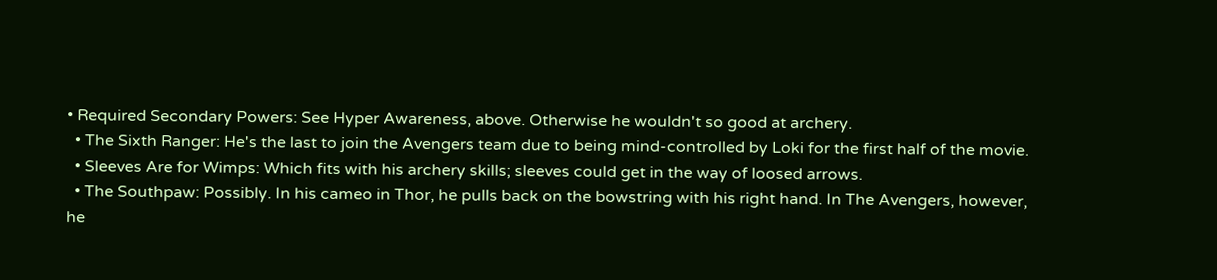• Required Secondary Powers: See Hyper Awareness, above. Otherwise he wouldn't so good at archery.
  • The Sixth Ranger: He's the last to join the Avengers team due to being mind-controlled by Loki for the first half of the movie.
  • Sleeves Are for Wimps: Which fits with his archery skills; sleeves could get in the way of loosed arrows.
  • The Southpaw: Possibly. In his cameo in Thor, he pulls back on the bowstring with his right hand. In The Avengers, however, he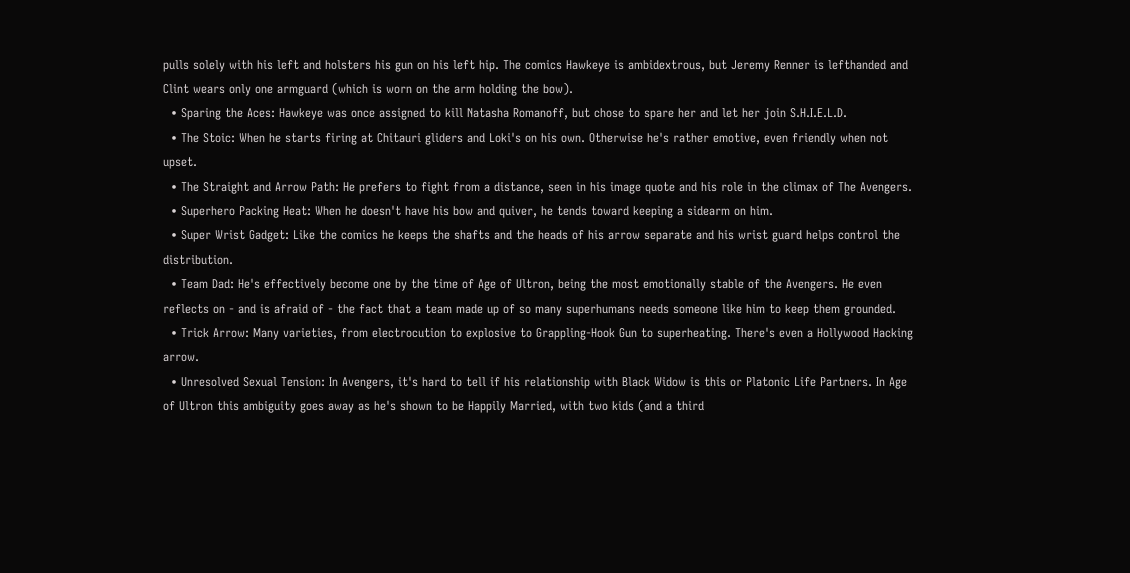pulls solely with his left and holsters his gun on his left hip. The comics Hawkeye is ambidextrous, but Jeremy Renner is lefthanded and Clint wears only one armguard (which is worn on the arm holding the bow).
  • Sparing the Aces: Hawkeye was once assigned to kill Natasha Romanoff, but chose to spare her and let her join S.H.I.E.L.D.
  • The Stoic: When he starts firing at Chitauri gliders and Loki's on his own. Otherwise he's rather emotive, even friendly when not upset.
  • The Straight and Arrow Path: He prefers to fight from a distance, seen in his image quote and his role in the climax of The Avengers.
  • Superhero Packing Heat: When he doesn't have his bow and quiver, he tends toward keeping a sidearm on him.
  • Super Wrist Gadget: Like the comics he keeps the shafts and the heads of his arrow separate and his wrist guard helps control the distribution.
  • Team Dad: He's effectively become one by the time of Age of Ultron, being the most emotionally stable of the Avengers. He even reflects on - and is afraid of - the fact that a team made up of so many superhumans needs someone like him to keep them grounded.
  • Trick Arrow: Many varieties, from electrocution to explosive to Grappling-Hook Gun to superheating. There's even a Hollywood Hacking arrow.
  • Unresolved Sexual Tension: In Avengers, it's hard to tell if his relationship with Black Widow is this or Platonic Life Partners. In Age of Ultron this ambiguity goes away as he's shown to be Happily Married, with two kids (and a third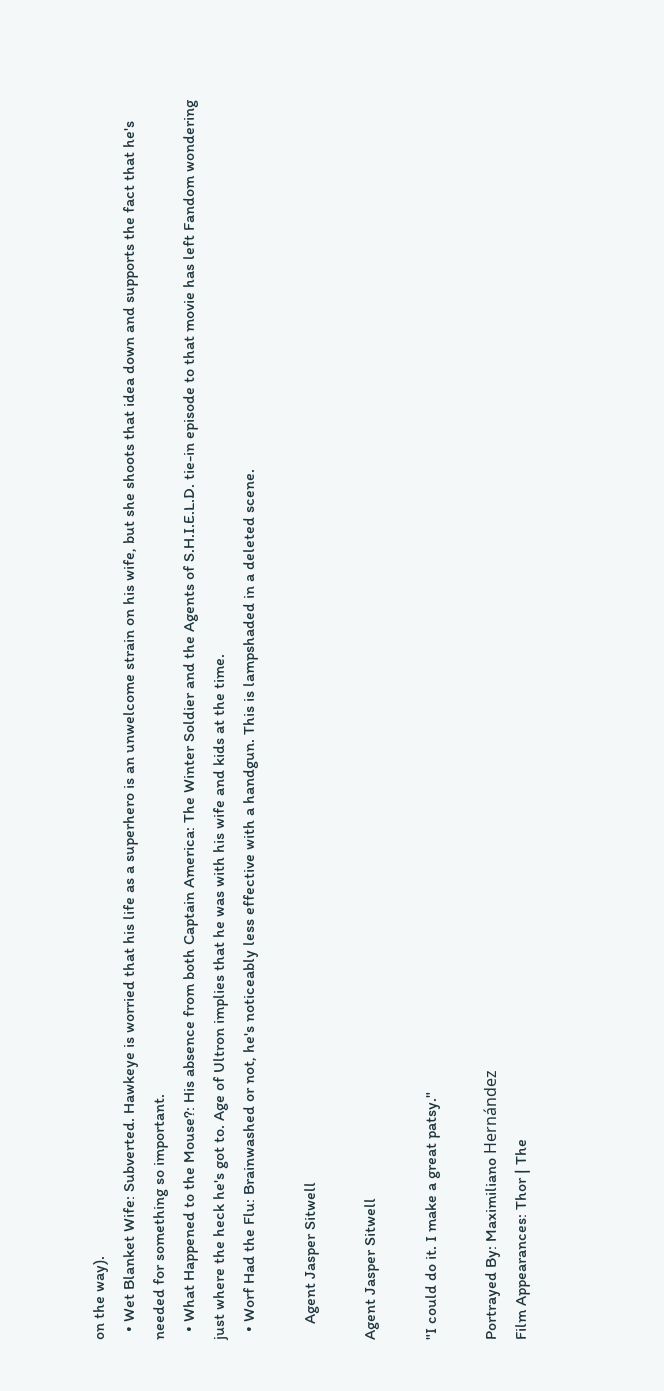on the way).
  • Wet Blanket Wife: Subverted. Hawkeye is worried that his life as a superhero is an unwelcome strain on his wife, but she shoots that idea down and supports the fact that he's needed for something so important.
  • What Happened to the Mouse?: His absence from both Captain America: The Winter Soldier and the Agents of S.H.I.E.L.D. tie-in episode to that movie has left Fandom wondering just where the heck he's got to. Age of Ultron implies that he was with his wife and kids at the time.
  • Worf Had the Flu: Brainwashed or not, he's noticeably less effective with a handgun. This is lampshaded in a deleted scene.

    Agent Jasper Sitwell

Agent Jasper Sitwell

"I could do it. I make a great patsy."

Portrayed By: Maximiliano Hernández
Film Appearances: Thor | The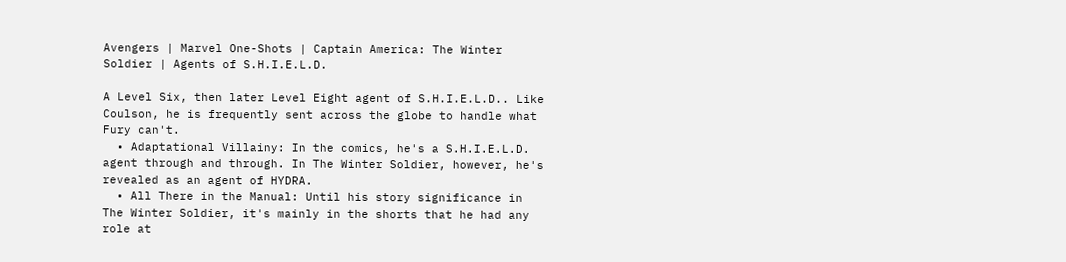Avengers | Marvel One-Shots | Captain America: The Winter Soldier | Agents of S.H.I.E.L.D.

A Level Six, then later Level Eight agent of S.H.I.E.L.D.. Like Coulson, he is frequently sent across the globe to handle what Fury can't.
  • Adaptational Villainy: In the comics, he's a S.H.I.E.L.D. agent through and through. In The Winter Soldier, however, he's revealed as an agent of HYDRA.
  • All There in the Manual: Until his story significance in The Winter Soldier, it's mainly in the shorts that he had any role at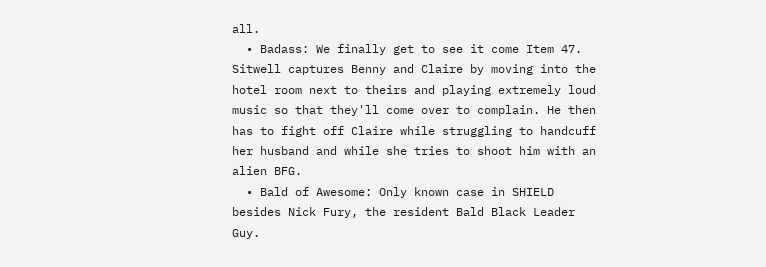all.
  • Badass: We finally get to see it come Item 47. Sitwell captures Benny and Claire by moving into the hotel room next to theirs and playing extremely loud music so that they'll come over to complain. He then has to fight off Claire while struggling to handcuff her husband and while she tries to shoot him with an alien BFG.
  • Bald of Awesome: Only known case in SHIELD besides Nick Fury, the resident Bald Black Leader Guy.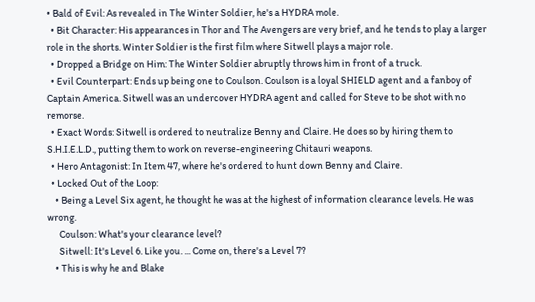• Bald of Evil: As revealed in The Winter Soldier, he's a HYDRA mole.
  • Bit Character: His appearances in Thor and The Avengers are very brief, and he tends to play a larger role in the shorts. Winter Soldier is the first film where Sitwell plays a major role.
  • Dropped a Bridge on Him: The Winter Soldier abruptly throws him in front of a truck.
  • Evil Counterpart: Ends up being one to Coulson. Coulson is a loyal SHIELD agent and a fanboy of Captain America. Sitwell was an undercover HYDRA agent and called for Steve to be shot with no remorse.
  • Exact Words: Sitwell is ordered to neutralize Benny and Claire. He does so by hiring them to S.H.I.E.L.D., putting them to work on reverse-engineering Chitauri weapons.
  • Hero Antagonist: In Item 47, where he's ordered to hunt down Benny and Claire.
  • Locked Out of the Loop:
    • Being a Level Six agent, he thought he was at the highest of information clearance levels. He was wrong.
      Coulson: What's your clearance level?
      Sitwell: It's Level 6. Like you. ... Come on, there's a Level 7?
    • This is why he and Blake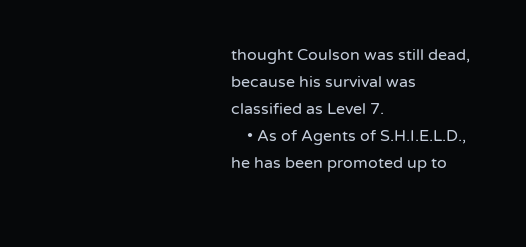thought Coulson was still dead, because his survival was classified as Level 7.
    • As of Agents of S.H.I.E.L.D., he has been promoted up to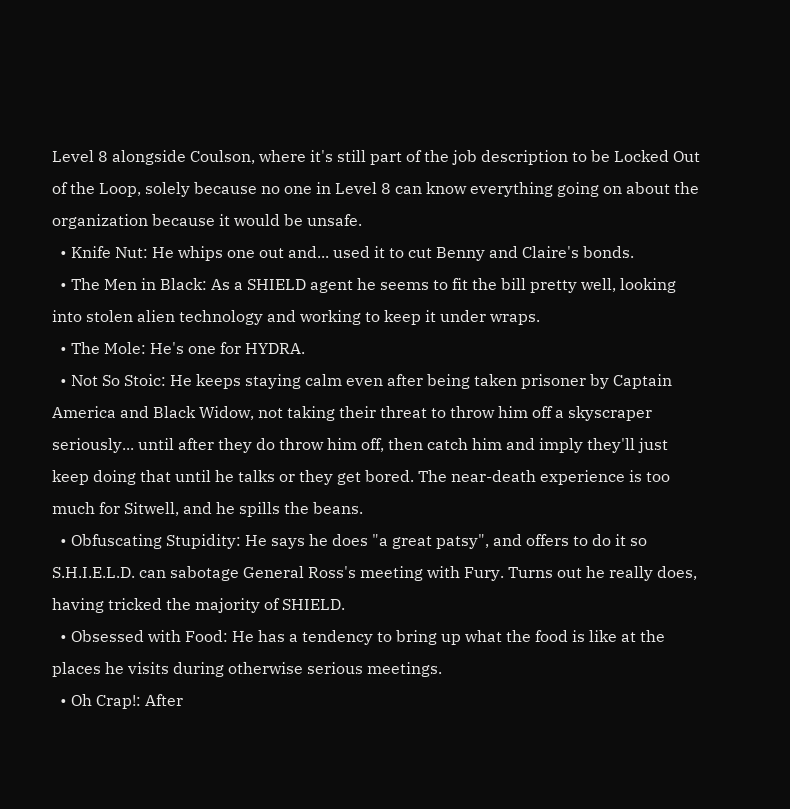Level 8 alongside Coulson, where it's still part of the job description to be Locked Out of the Loop, solely because no one in Level 8 can know everything going on about the organization because it would be unsafe.
  • Knife Nut: He whips one out and... used it to cut Benny and Claire's bonds.
  • The Men in Black: As a SHIELD agent he seems to fit the bill pretty well, looking into stolen alien technology and working to keep it under wraps.
  • The Mole: He's one for HYDRA.
  • Not So Stoic: He keeps staying calm even after being taken prisoner by Captain America and Black Widow, not taking their threat to throw him off a skyscraper seriously... until after they do throw him off, then catch him and imply they'll just keep doing that until he talks or they get bored. The near-death experience is too much for Sitwell, and he spills the beans.
  • Obfuscating Stupidity: He says he does "a great patsy", and offers to do it so S.H.I.E.L.D. can sabotage General Ross's meeting with Fury. Turns out he really does, having tricked the majority of SHIELD.
  • Obsessed with Food: He has a tendency to bring up what the food is like at the places he visits during otherwise serious meetings.
  • Oh Crap!: After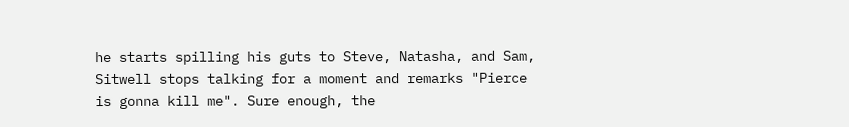he starts spilling his guts to Steve, Natasha, and Sam, Sitwell stops talking for a moment and remarks "Pierce is gonna kill me". Sure enough, the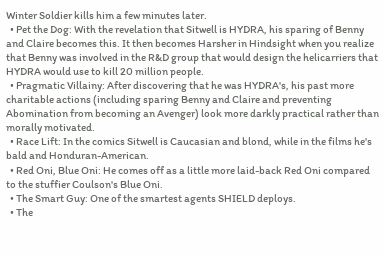Winter Soldier kills him a few minutes later.
  • Pet the Dog: With the revelation that Sitwell is HYDRA, his sparing of Benny and Claire becomes this. It then becomes Harsher in Hindsight when you realize that Benny was involved in the R&D group that would design the helicarriers that HYDRA would use to kill 20 million people.
  • Pragmatic Villainy: After discovering that he was HYDRA's, his past more charitable actions (including sparing Benny and Claire and preventing Abomination from becoming an Avenger) look more darkly practical rather than morally motivated.
  • Race Lift: In the comics Sitwell is Caucasian and blond, while in the films he's bald and Honduran-American.
  • Red Oni, Blue Oni: He comes off as a little more laid-back Red Oni compared to the stuffier Coulson's Blue Oni.
  • The Smart Guy: One of the smartest agents SHIELD deploys.
  • The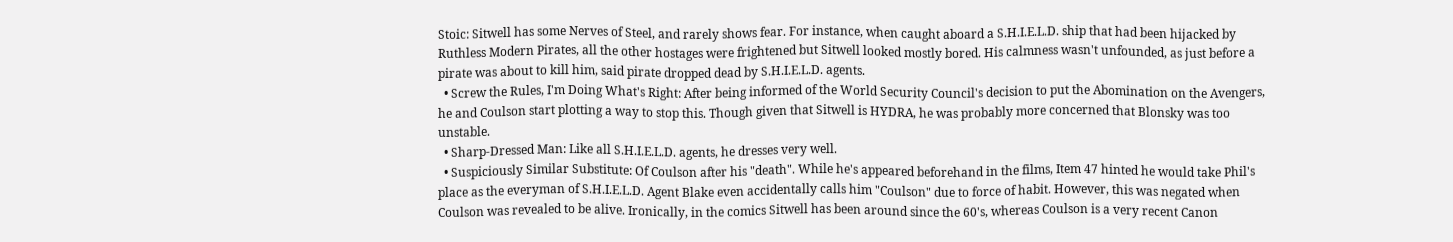Stoic: Sitwell has some Nerves of Steel, and rarely shows fear. For instance, when caught aboard a S.H.I.E.L.D. ship that had been hijacked by Ruthless Modern Pirates, all the other hostages were frightened but Sitwell looked mostly bored. His calmness wasn't unfounded, as just before a pirate was about to kill him, said pirate dropped dead by S.H.I.E.L.D. agents.
  • Screw the Rules, I'm Doing What's Right: After being informed of the World Security Council's decision to put the Abomination on the Avengers, he and Coulson start plotting a way to stop this. Though given that Sitwell is HYDRA, he was probably more concerned that Blonsky was too unstable.
  • Sharp-Dressed Man: Like all S.H.I.E.L.D. agents, he dresses very well.
  • Suspiciously Similar Substitute: Of Coulson after his "death". While he's appeared beforehand in the films, Item 47 hinted he would take Phil's place as the everyman of S.H.I.E.L.D. Agent Blake even accidentally calls him "Coulson" due to force of habit. However, this was negated when Coulson was revealed to be alive. Ironically, in the comics Sitwell has been around since the 60's, whereas Coulson is a very recent Canon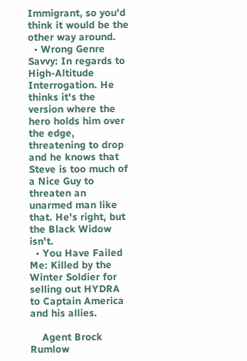Immigrant, so you'd think it would be the other way around.
  • Wrong Genre Savvy: In regards to High-Altitude Interrogation. He thinks it's the version where the hero holds him over the edge, threatening to drop and he knows that Steve is too much of a Nice Guy to threaten an unarmed man like that. He's right, but the Black Widow isn't.
  • You Have Failed Me: Killed by the Winter Soldier for selling out HYDRA to Captain America and his allies.

    Agent Brock Rumlow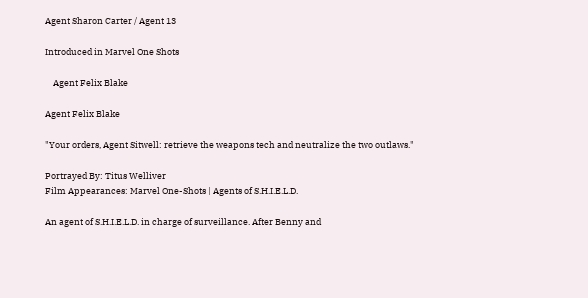Agent Sharon Carter / Agent 13

Introduced in Marvel One Shots

    Agent Felix Blake

Agent Felix Blake

"Your orders, Agent Sitwell: retrieve the weapons tech and neutralize the two outlaws."

Portrayed By: Titus Welliver
Film Appearances: Marvel One-Shots | Agents of S.H.I.E.L.D.

An agent of S.H.I.E.L.D. in charge of surveillance. After Benny and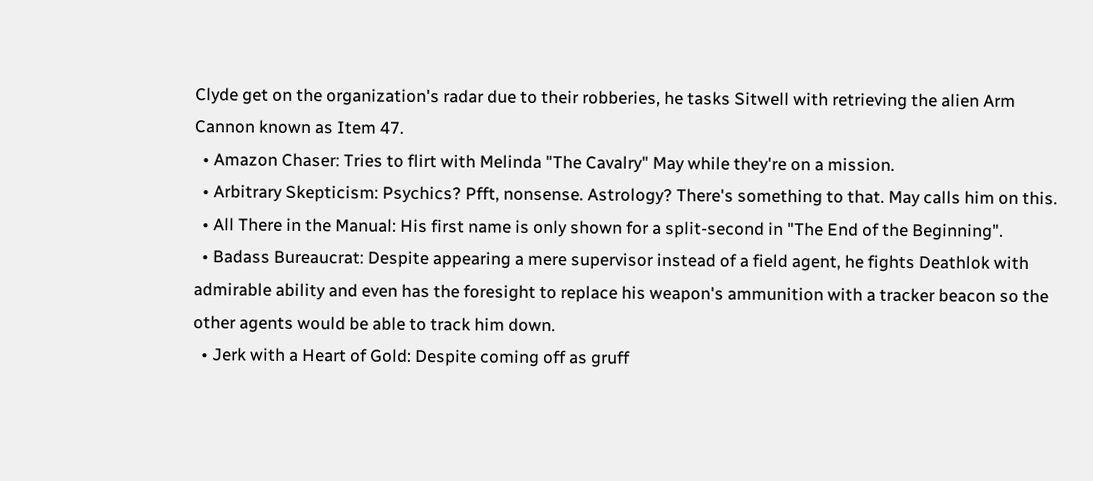Clyde get on the organization's radar due to their robberies, he tasks Sitwell with retrieving the alien Arm Cannon known as Item 47.
  • Amazon Chaser: Tries to flirt with Melinda "The Cavalry" May while they're on a mission.
  • Arbitrary Skepticism: Psychics? Pfft, nonsense. Astrology? There's something to that. May calls him on this.
  • All There in the Manual: His first name is only shown for a split-second in "The End of the Beginning".
  • Badass Bureaucrat: Despite appearing a mere supervisor instead of a field agent, he fights Deathlok with admirable ability and even has the foresight to replace his weapon's ammunition with a tracker beacon so the other agents would be able to track him down.
  • Jerk with a Heart of Gold: Despite coming off as gruff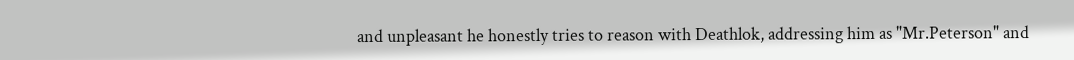and unpleasant he honestly tries to reason with Deathlok, addressing him as "Mr.Peterson" and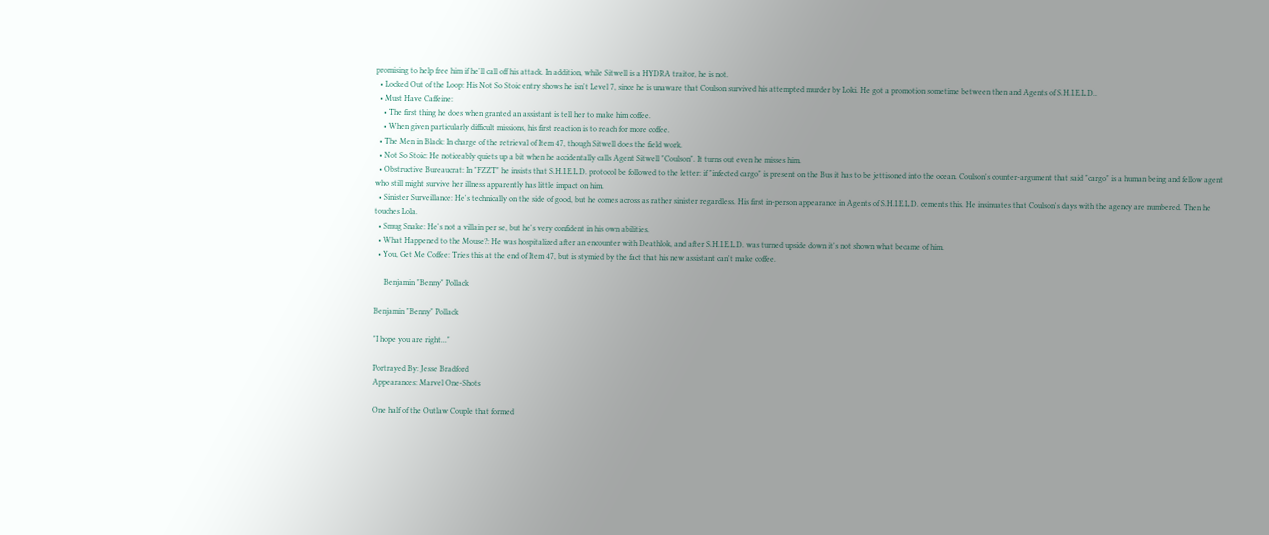promising to help free him if he'll call off his attack. In addition, while Sitwell is a HYDRA traitor, he is not.
  • Locked Out of the Loop: His Not So Stoic entry shows he isn't Level 7, since he is unaware that Coulson survived his attempted murder by Loki. He got a promotion sometime between then and Agents of S.H.I.E.L.D..
  • Must Have Caffeine:
    • The first thing he does when granted an assistant is tell her to make him coffee.
    • When given particularly difficult missions, his first reaction is to reach for more coffee.
  • The Men in Black: In charge of the retrieval of Item 47, though Sitwell does the field work.
  • Not So Stoic: He noticeably quiets up a bit when he accidentally calls Agent Sitwell "Coulson". It turns out even he misses him.
  • Obstructive Bureaucrat: In "FZZT" he insists that S.H.I.E.L.D. protocol be followed to the letter: if "infected cargo" is present on the Bus it has to be jettisoned into the ocean. Coulson's counter-argument that said "cargo" is a human being and fellow agent who still might survive her illness apparently has little impact on him.
  • Sinister Surveillance: He's technically on the side of good, but he comes across as rather sinister regardless. His first in-person appearance in Agents of S.H.I.E.L.D. cements this. He insinuates that Coulson's days with the agency are numbered. Then he touches Lola.
  • Smug Snake: He's not a villain per se, but he's very confident in his own abilities.
  • What Happened to the Mouse?: He was hospitalized after an encounter with Deathlok, and after S.H.I.E.L.D. was turned upside down it's not shown what became of him.
  • You, Get Me Coffee: Tries this at the end of Item 47, but is stymied by the fact that his new assistant can't make coffee.

     Benjamin "Benny" Pollack

Benjamin "Benny" Pollack

"I hope you are right..."

Portrayed By: Jesse Bradford
Appearances: Marvel One-Shots

One half of the Outlaw Couple that formed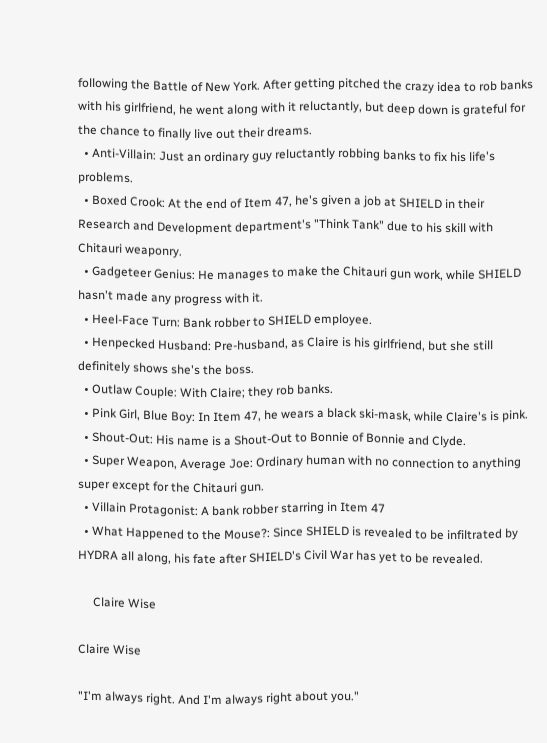following the Battle of New York. After getting pitched the crazy idea to rob banks with his girlfriend, he went along with it reluctantly, but deep down is grateful for the chance to finally live out their dreams.
  • Anti-Villain: Just an ordinary guy reluctantly robbing banks to fix his life's problems.
  • Boxed Crook: At the end of Item 47, he's given a job at SHIELD in their Research and Development department's "Think Tank" due to his skill with Chitauri weaponry.
  • Gadgeteer Genius: He manages to make the Chitauri gun work, while SHIELD hasn't made any progress with it.
  • Heel-Face Turn: Bank robber to SHIELD employee.
  • Henpecked Husband: Pre-husband, as Claire is his girlfriend, but she still definitely shows she's the boss.
  • Outlaw Couple: With Claire; they rob banks.
  • Pink Girl, Blue Boy: In Item 47, he wears a black ski-mask, while Claire's is pink.
  • Shout-Out: His name is a Shout-Out to Bonnie of Bonnie and Clyde.
  • Super Weapon, Average Joe: Ordinary human with no connection to anything super except for the Chitauri gun.
  • Villain Protagonist: A bank robber starring in Item 47
  • What Happened to the Mouse?: Since SHIELD is revealed to be infiltrated by HYDRA all along, his fate after SHIELD's Civil War has yet to be revealed.

     Claire Wise

Claire Wise

"I'm always right. And I'm always right about you."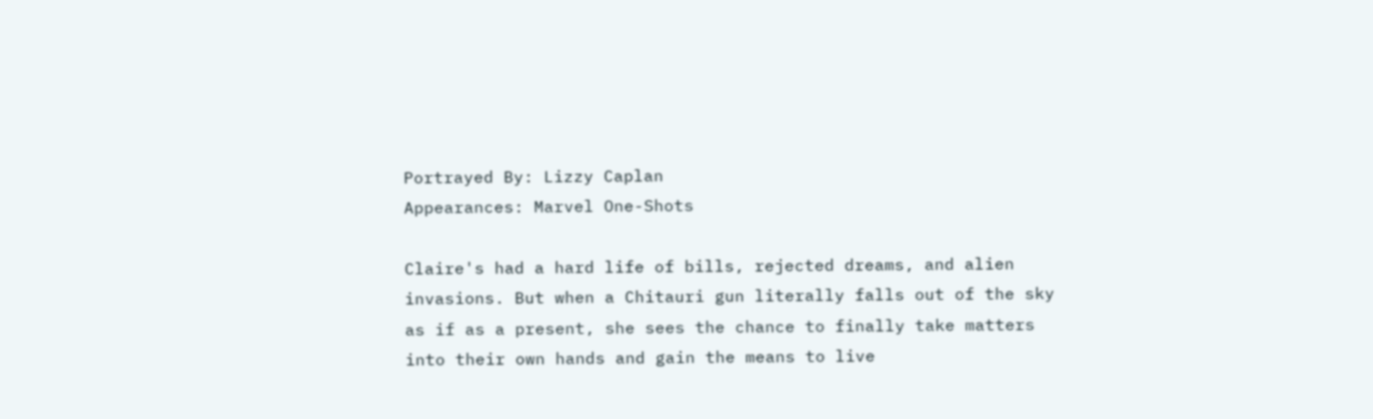Portrayed By: Lizzy Caplan
Appearances: Marvel One-Shots

Claire's had a hard life of bills, rejected dreams, and alien invasions. But when a Chitauri gun literally falls out of the sky as if as a present, she sees the chance to finally take matters into their own hands and gain the means to live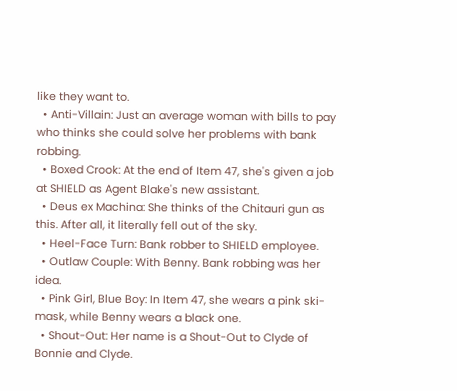like they want to.
  • Anti-Villain: Just an average woman with bills to pay who thinks she could solve her problems with bank robbing.
  • Boxed Crook: At the end of Item 47, she's given a job at SHIELD as Agent Blake's new assistant.
  • Deus ex Machina: She thinks of the Chitauri gun as this. After all, it literally fell out of the sky.
  • Heel-Face Turn: Bank robber to SHIELD employee.
  • Outlaw Couple: With Benny. Bank robbing was her idea.
  • Pink Girl, Blue Boy: In Item 47, she wears a pink ski-mask, while Benny wears a black one.
  • Shout-Out: Her name is a Shout-Out to Clyde of Bonnie and Clyde.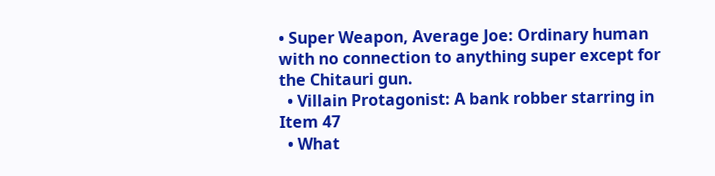• Super Weapon, Average Joe: Ordinary human with no connection to anything super except for the Chitauri gun.
  • Villain Protagonist: A bank robber starring in Item 47
  • What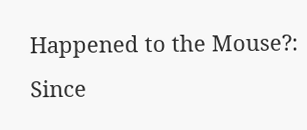Happened to the Mouse?: Since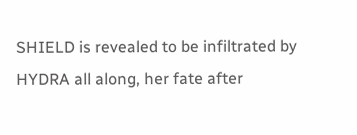SHIELD is revealed to be infiltrated by HYDRA all along, her fate after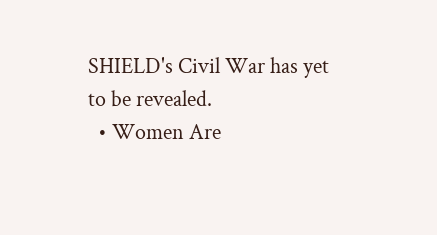SHIELD's Civil War has yet to be revealed.
  • Women Are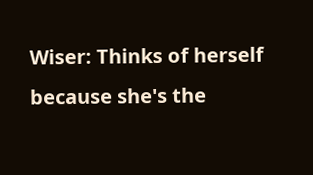Wiser: Thinks of herself because she's the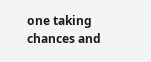one taking chances and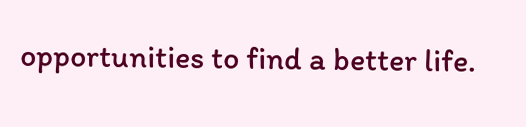opportunities to find a better life.